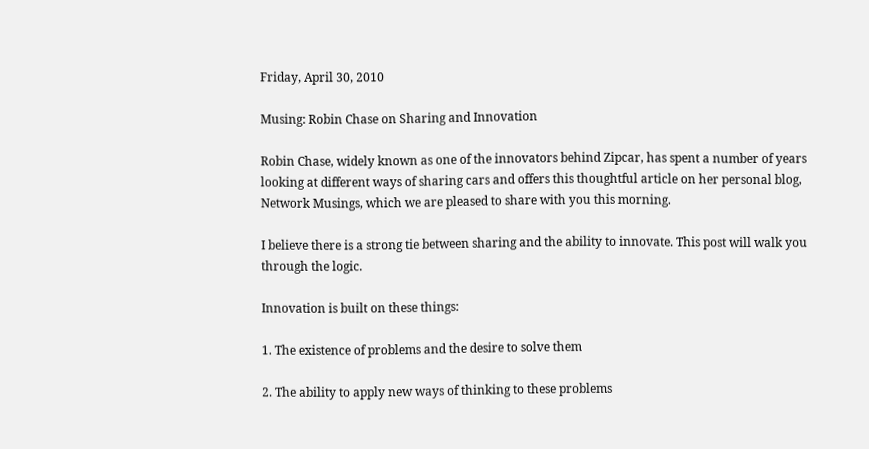Friday, April 30, 2010

Musing: Robin Chase on Sharing and Innovation

Robin Chase, widely known as one of the innovators behind Zipcar, has spent a number of years looking at different ways of sharing cars and offers this thoughtful article on her personal blog, Network Musings, which we are pleased to share with you this morning.

I believe there is a strong tie between sharing and the ability to innovate. This post will walk you through the logic.

Innovation is built on these things:

1. The existence of problems and the desire to solve them

2. The ability to apply new ways of thinking to these problems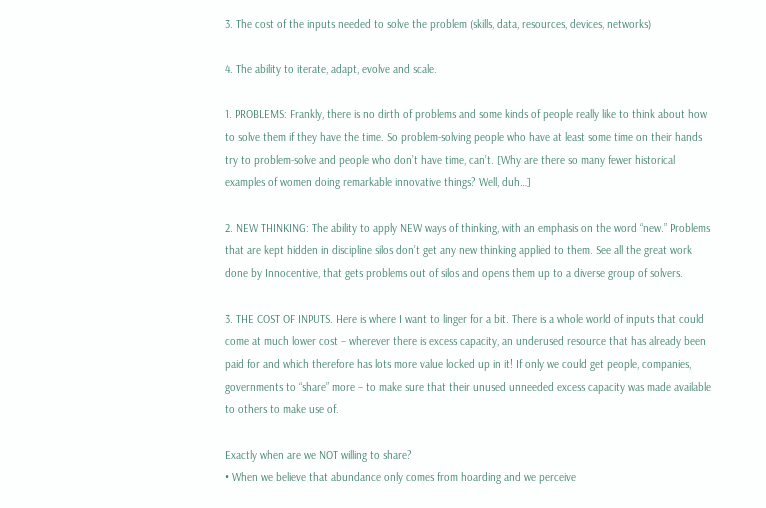3. The cost of the inputs needed to solve the problem (skills, data, resources, devices, networks)

4. The ability to iterate, adapt, evolve and scale.

1. PROBLEMS: Frankly, there is no dirth of problems and some kinds of people really like to think about how to solve them if they have the time. So problem-solving people who have at least some time on their hands try to problem-solve and people who don’t have time, can’t. [Why are there so many fewer historical examples of women doing remarkable innovative things? Well, duh…]

2. NEW THINKING: The ability to apply NEW ways of thinking, with an emphasis on the word “new.” Problems that are kept hidden in discipline silos don’t get any new thinking applied to them. See all the great work done by Innocentive, that gets problems out of silos and opens them up to a diverse group of solvers.

3. THE COST OF INPUTS. Here is where I want to linger for a bit. There is a whole world of inputs that could come at much lower cost – wherever there is excess capacity, an underused resource that has already been paid for and which therefore has lots more value locked up in it! If only we could get people, companies, governments to “share” more – to make sure that their unused unneeded excess capacity was made available to others to make use of.

Exactly when are we NOT willing to share?
• When we believe that abundance only comes from hoarding and we perceive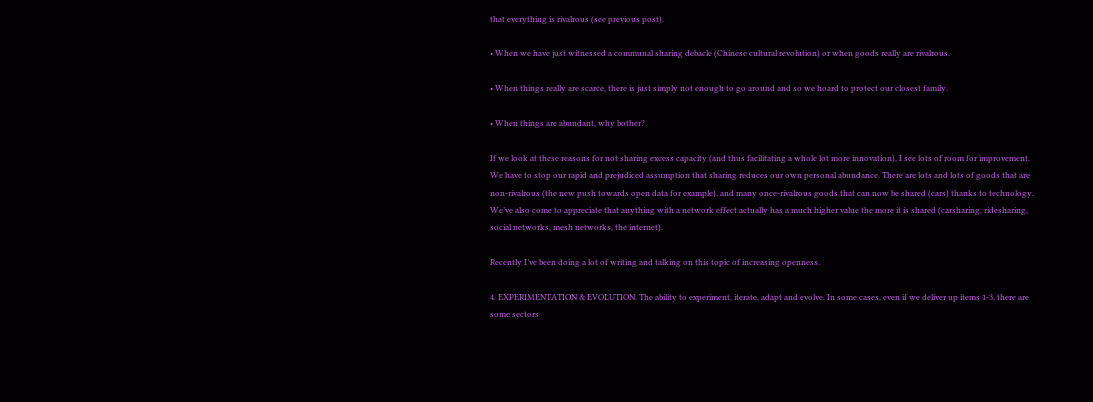that everything is rivalrous (see previous post).

• When we have just witnessed a communal sharing debacle (Chinese cultural revolution) or when goods really are rivalrous.

• When things really are scarce, there is just simply not enough to go around and so we hoard to protect our closest family.

• When things are abundant, why bother?

If we look at these reasons for not sharing excess capacity (and thus facilitating a whole lot more innovation), I see lots of room for improvement. We have to stop our rapid and prejudiced assumption that sharing reduces our own personal abundance. There are lots and lots of goods that are non-rivalrous (the new push towards open data for example), and many once-rivalrous goods that can now be shared (cars) thanks to technology. We’ve also come to appreciate that anything with a network effect actually has a much higher value the more it is shared (carsharing, ridesharing, social networks, mesh networks, the internet).

Recently I’ve been doing a lot of writing and talking on this topic of increasing openness.

4. EXPERIMENTATION & EVOLUTION. The ability to experiment, iterate, adapt and evolve. In some cases, even if we deliver up items 1-3, there are some sectors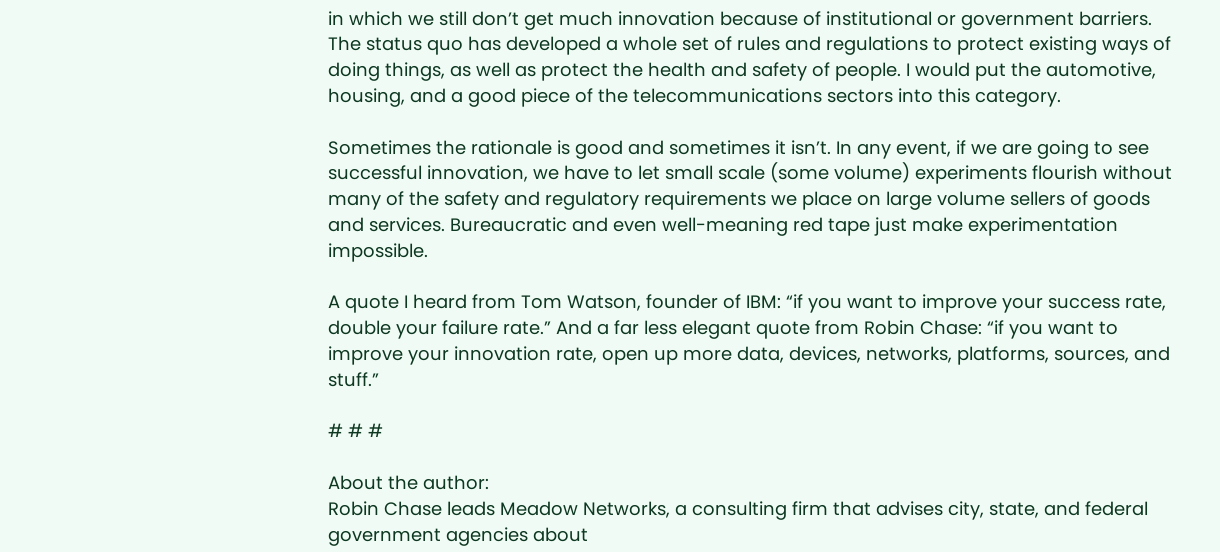in which we still don’t get much innovation because of institutional or government barriers. The status quo has developed a whole set of rules and regulations to protect existing ways of doing things, as well as protect the health and safety of people. I would put the automotive, housing, and a good piece of the telecommunications sectors into this category.

Sometimes the rationale is good and sometimes it isn’t. In any event, if we are going to see successful innovation, we have to let small scale (some volume) experiments flourish without many of the safety and regulatory requirements we place on large volume sellers of goods and services. Bureaucratic and even well-meaning red tape just make experimentation impossible.

A quote I heard from Tom Watson, founder of IBM: “if you want to improve your success rate, double your failure rate.” And a far less elegant quote from Robin Chase: “if you want to improve your innovation rate, open up more data, devices, networks, platforms, sources, and stuff.”

# # #

About the author:
Robin Chase leads Meadow Networks, a consulting firm that advises city, state, and federal government agencies about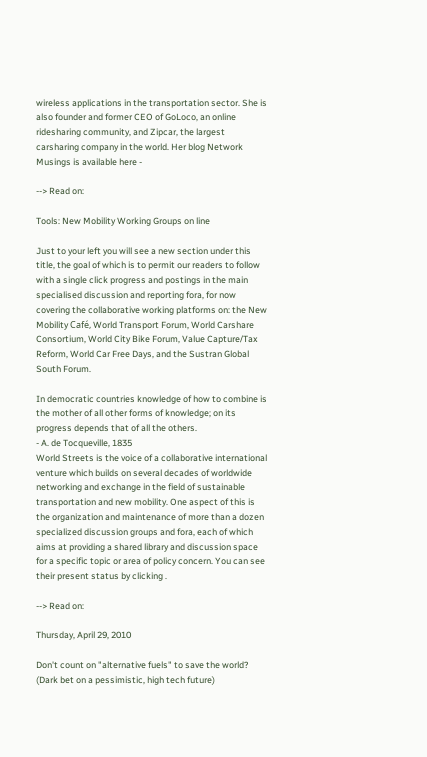wireless applications in the transportation sector. She is also founder and former CEO of GoLoco, an online ridesharing community, and Zipcar, the largest carsharing company in the world. Her blog Network Musings is available here -

--> Read on:

Tools: New Mobility Working Groups on line

Just to your left you will see a new section under this title, the goal of which is to permit our readers to follow with a single click progress and postings in the main specialised discussion and reporting fora, for now covering the collaborative working platforms on: the New Mobility Café, World Transport Forum, World Carshare Consortium, World City Bike Forum, Value Capture/Tax Reform, World Car Free Days, and the Sustran Global South Forum.

In democratic countries knowledge of how to combine is the mother of all other forms of knowledge; on its progress depends that of all the others.
- A. de Tocqueville, 1835
World Streets is the voice of a collaborative international venture which builds on several decades of worldwide networking and exchange in the field of sustainable transportation and new mobility. One aspect of this is the organization and maintenance of more than a dozen specialized discussion groups and fora, each of which aims at providing a shared library and discussion space for a specific topic or area of policy concern. You can see their present status by clicking .

--> Read on:

Thursday, April 29, 2010

Don't count on "alternative fuels" to save the world?
(Dark bet on a pessimistic, high tech future)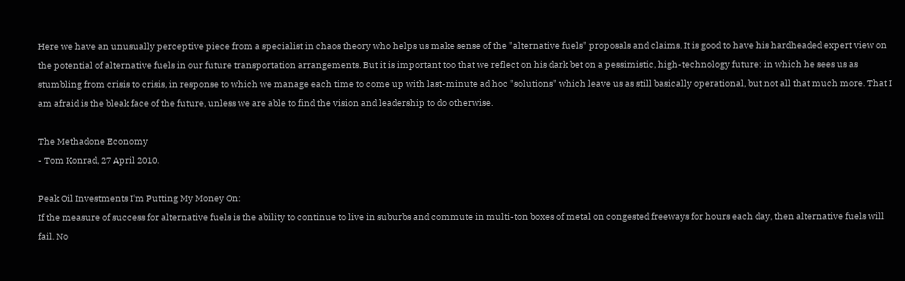Here we have an unusually perceptive piece from a specialist in chaos theory who helps us make sense of the "alternative fuels" proposals and claims. It is good to have his hardheaded expert view on the potential of alternative fuels in our future transportation arrangements. But it is important too that we reflect on his dark bet on a pessimistic, high-technology future: in which he sees us as stumbling from crisis to crisis, in response to which we manage each time to come up with last-minute ad hoc "solutions" which leave us as still basically operational, but not all that much more. That I am afraid is the bleak face of the future, unless we are able to find the vision and leadership to do otherwise.

The Methadone Economy
- Tom Konrad, 27 April 2010.

Peak Oil Investments I'm Putting My Money On:
If the measure of success for alternative fuels is the ability to continue to live in suburbs and commute in multi-ton boxes of metal on congested freeways for hours each day, then alternative fuels will fail. No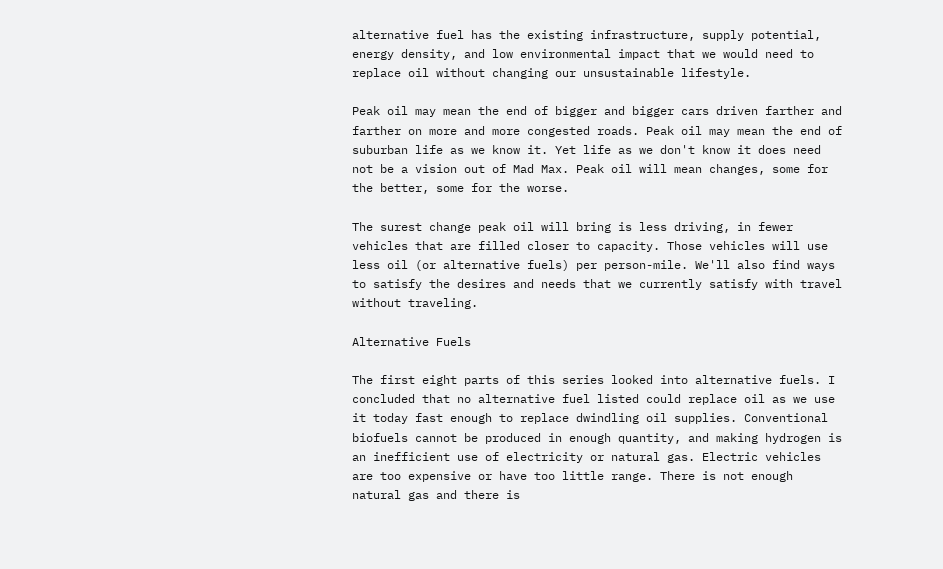alternative fuel has the existing infrastructure, supply potential, energy density, and low environmental impact that we would need to replace oil without changing our unsustainable lifestyle.

Peak oil may mean the end of bigger and bigger cars driven farther and farther on more and more congested roads. Peak oil may mean the end of suburban life as we know it. Yet life as we don't know it does need not be a vision out of Mad Max. Peak oil will mean changes, some for the better, some for the worse.

The surest change peak oil will bring is less driving, in fewer vehicles that are filled closer to capacity. Those vehicles will use less oil (or alternative fuels) per person-mile. We'll also find ways to satisfy the desires and needs that we currently satisfy with travel without traveling.

Alternative Fuels

The first eight parts of this series looked into alternative fuels. I concluded that no alternative fuel listed could replace oil as we use it today fast enough to replace dwindling oil supplies. Conventional biofuels cannot be produced in enough quantity, and making hydrogen is an inefficient use of electricity or natural gas. Electric vehicles are too expensive or have too little range. There is not enough natural gas and there is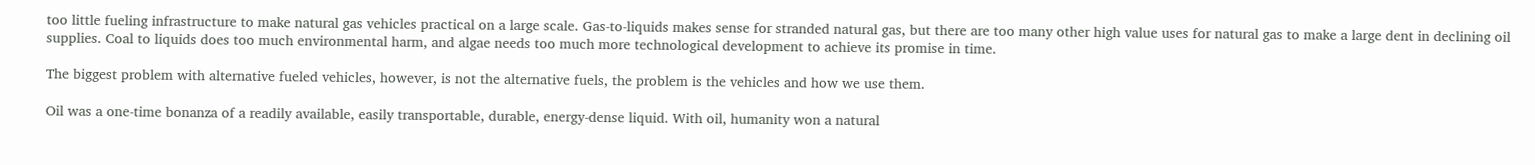too little fueling infrastructure to make natural gas vehicles practical on a large scale. Gas-to-liquids makes sense for stranded natural gas, but there are too many other high value uses for natural gas to make a large dent in declining oil supplies. Coal to liquids does too much environmental harm, and algae needs too much more technological development to achieve its promise in time.

The biggest problem with alternative fueled vehicles, however, is not the alternative fuels, the problem is the vehicles and how we use them.

Oil was a one-time bonanza of a readily available, easily transportable, durable, energy-dense liquid. With oil, humanity won a natural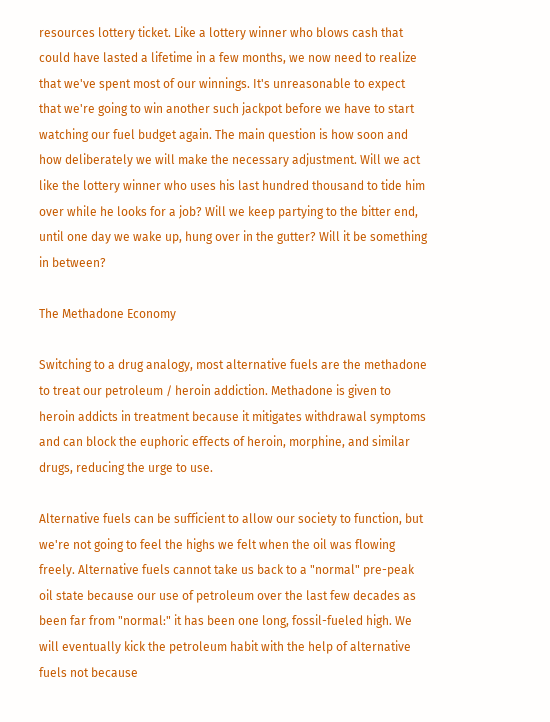resources lottery ticket. Like a lottery winner who blows cash that could have lasted a lifetime in a few months, we now need to realize that we've spent most of our winnings. It's unreasonable to expect that we're going to win another such jackpot before we have to start watching our fuel budget again. The main question is how soon and how deliberately we will make the necessary adjustment. Will we act like the lottery winner who uses his last hundred thousand to tide him over while he looks for a job? Will we keep partying to the bitter end, until one day we wake up, hung over in the gutter? Will it be something in between?

The Methadone Economy

Switching to a drug analogy, most alternative fuels are the methadone to treat our petroleum / heroin addiction. Methadone is given to heroin addicts in treatment because it mitigates withdrawal symptoms and can block the euphoric effects of heroin, morphine, and similar drugs, reducing the urge to use.

Alternative fuels can be sufficient to allow our society to function, but we're not going to feel the highs we felt when the oil was flowing freely. Alternative fuels cannot take us back to a "normal" pre-peak oil state because our use of petroleum over the last few decades as been far from "normal:" it has been one long, fossil-fueled high. We will eventually kick the petroleum habit with the help of alternative fuels not because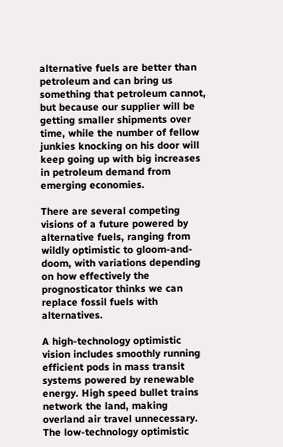alternative fuels are better than petroleum and can bring us something that petroleum cannot, but because our supplier will be getting smaller shipments over time, while the number of fellow junkies knocking on his door will keep going up with big increases in petroleum demand from emerging economies.

There are several competing visions of a future powered by alternative fuels, ranging from wildly optimistic to gloom-and-doom, with variations depending on how effectively the prognosticator thinks we can replace fossil fuels with alternatives.

A high-technology optimistic vision includes smoothly running efficient pods in mass transit systems powered by renewable energy. High speed bullet trains network the land, making overland air travel unnecessary. The low-technology optimistic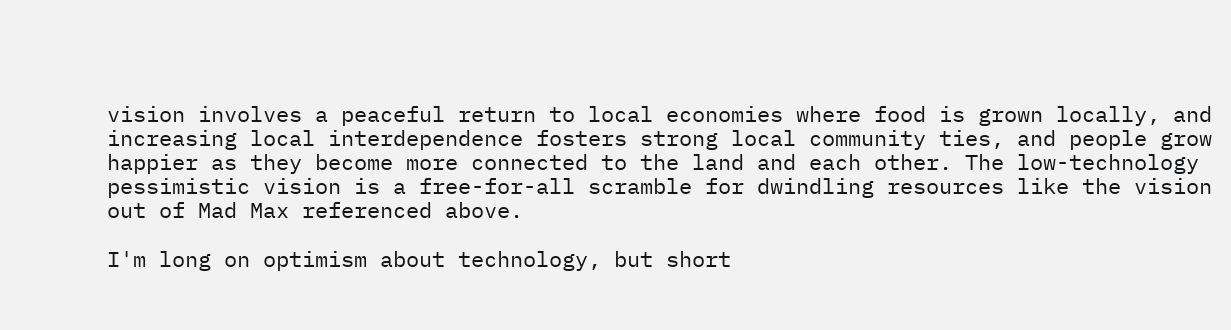vision involves a peaceful return to local economies where food is grown locally, and increasing local interdependence fosters strong local community ties, and people grow happier as they become more connected to the land and each other. The low-technology pessimistic vision is a free-for-all scramble for dwindling resources like the vision out of Mad Max referenced above.

I'm long on optimism about technology, but short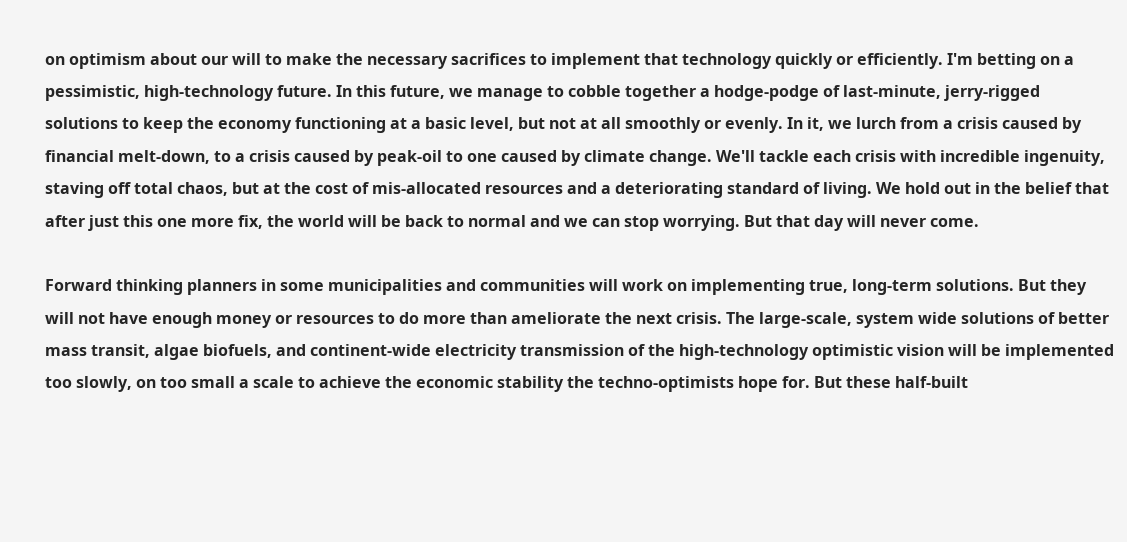on optimism about our will to make the necessary sacrifices to implement that technology quickly or efficiently. I'm betting on a pessimistic, high-technology future. In this future, we manage to cobble together a hodge-podge of last-minute, jerry-rigged solutions to keep the economy functioning at a basic level, but not at all smoothly or evenly. In it, we lurch from a crisis caused by financial melt-down, to a crisis caused by peak-oil to one caused by climate change. We'll tackle each crisis with incredible ingenuity, staving off total chaos, but at the cost of mis-allocated resources and a deteriorating standard of living. We hold out in the belief that after just this one more fix, the world will be back to normal and we can stop worrying. But that day will never come.

Forward thinking planners in some municipalities and communities will work on implementing true, long-term solutions. But they will not have enough money or resources to do more than ameliorate the next crisis. The large-scale, system wide solutions of better mass transit, algae biofuels, and continent-wide electricity transmission of the high-technology optimistic vision will be implemented too slowly, on too small a scale to achieve the economic stability the techno-optimists hope for. But these half-built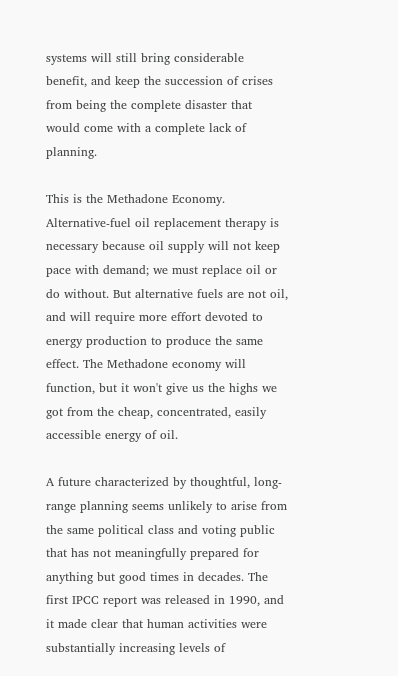systems will still bring considerable benefit, and keep the succession of crises from being the complete disaster that would come with a complete lack of planning.

This is the Methadone Economy. Alternative-fuel oil replacement therapy is necessary because oil supply will not keep pace with demand; we must replace oil or do without. But alternative fuels are not oil, and will require more effort devoted to energy production to produce the same effect. The Methadone economy will function, but it won't give us the highs we got from the cheap, concentrated, easily accessible energy of oil.

A future characterized by thoughtful, long-range planning seems unlikely to arise from the same political class and voting public that has not meaningfully prepared for anything but good times in decades. The first IPCC report was released in 1990, and it made clear that human activities were substantially increasing levels of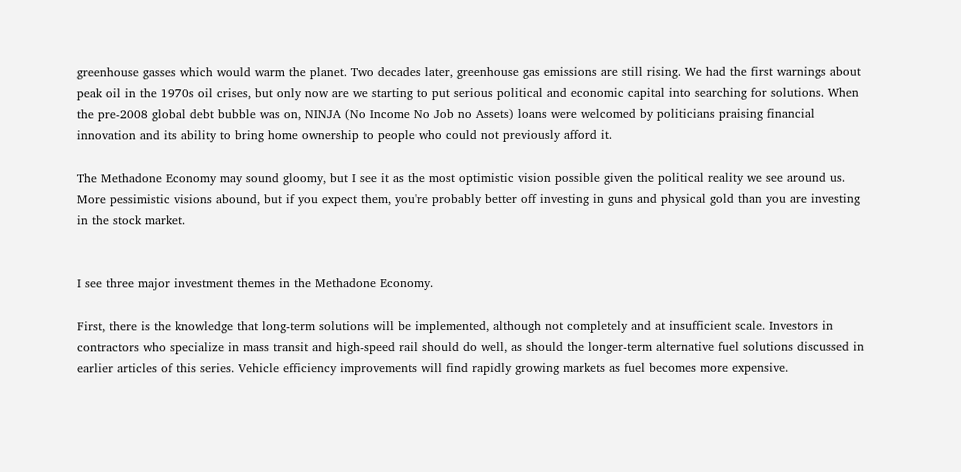greenhouse gasses which would warm the planet. Two decades later, greenhouse gas emissions are still rising. We had the first warnings about peak oil in the 1970s oil crises, but only now are we starting to put serious political and economic capital into searching for solutions. When the pre-2008 global debt bubble was on, NINJA (No Income No Job no Assets) loans were welcomed by politicians praising financial innovation and its ability to bring home ownership to people who could not previously afford it.

The Methadone Economy may sound gloomy, but I see it as the most optimistic vision possible given the political reality we see around us. More pessimistic visions abound, but if you expect them, you're probably better off investing in guns and physical gold than you are investing in the stock market.


I see three major investment themes in the Methadone Economy.

First, there is the knowledge that long-term solutions will be implemented, although not completely and at insufficient scale. Investors in contractors who specialize in mass transit and high-speed rail should do well, as should the longer-term alternative fuel solutions discussed in earlier articles of this series. Vehicle efficiency improvements will find rapidly growing markets as fuel becomes more expensive.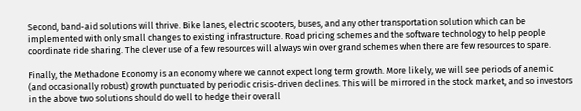Second, band-aid solutions will thrive. Bike lanes, electric scooters, buses, and any other transportation solution which can be implemented with only small changes to existing infrastructure. Road pricing schemes and the software technology to help people coordinate ride sharing. The clever use of a few resources will always win over grand schemes when there are few resources to spare.

Finally, the Methadone Economy is an economy where we cannot expect long term growth. More likely, we will see periods of anemic (and occasionally robust) growth punctuated by periodic crisis-driven declines. This will be mirrored in the stock market, and so investors in the above two solutions should do well to hedge their overall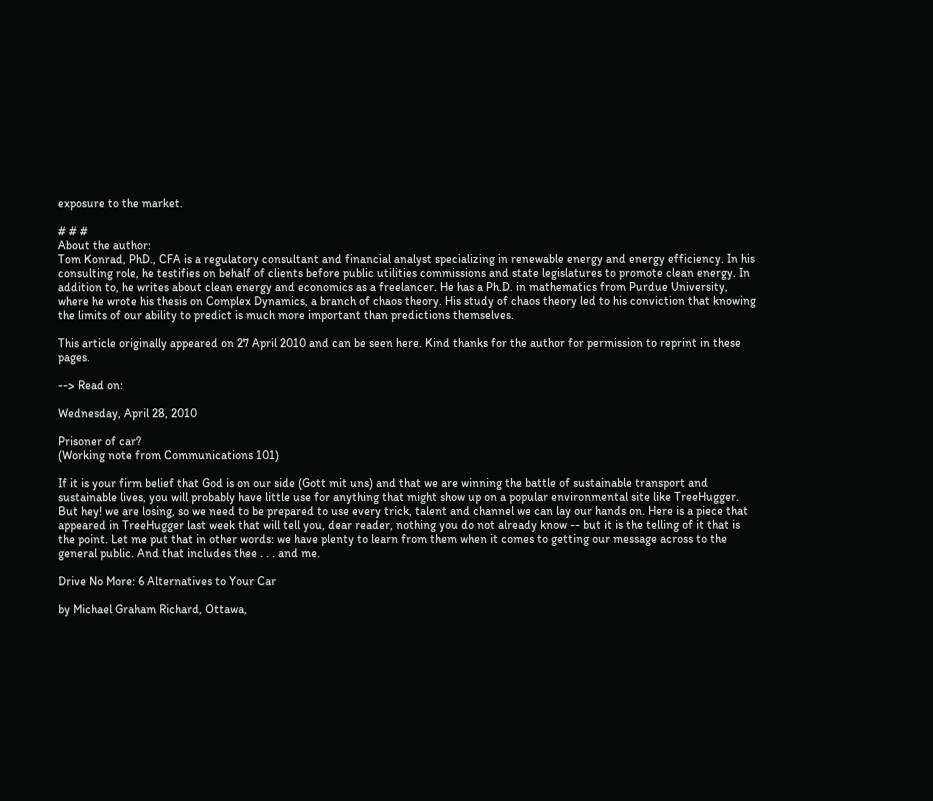exposure to the market.

# # #
About the author:
Tom Konrad, PhD., CFA is a regulatory consultant and financial analyst specializing in renewable energy and energy efficiency. In his consulting role, he testifies on behalf of clients before public utilities commissions and state legislatures to promote clean energy. In addition to, he writes about clean energy and economics as a freelancer. He has a Ph.D. in mathematics from Purdue University, where he wrote his thesis on Complex Dynamics, a branch of chaos theory. His study of chaos theory led to his conviction that knowing the limits of our ability to predict is much more important than predictions themselves.

This article originally appeared on 27 April 2010 and can be seen here. Kind thanks for the author for permission to reprint in these pages.

--> Read on:

Wednesday, April 28, 2010

Prisoner of car?
(Working note from Communications 101)

If it is your firm belief that God is on our side (Gott mit uns) and that we are winning the battle of sustainable transport and sustainable lives, you will probably have little use for anything that might show up on a popular environmental site like TreeHugger. But hey! we are losing, so we need to be prepared to use every trick, talent and channel we can lay our hands on. Here is a piece that appeared in TreeHugger last week that will tell you, dear reader, nothing you do not already know -- but it is the telling of it that is the point. Let me put that in other words: we have plenty to learn from them when it comes to getting our message across to the general public. And that includes thee . . . and me.

Drive No More: 6 Alternatives to Your Car

by Michael Graham Richard, Ottawa,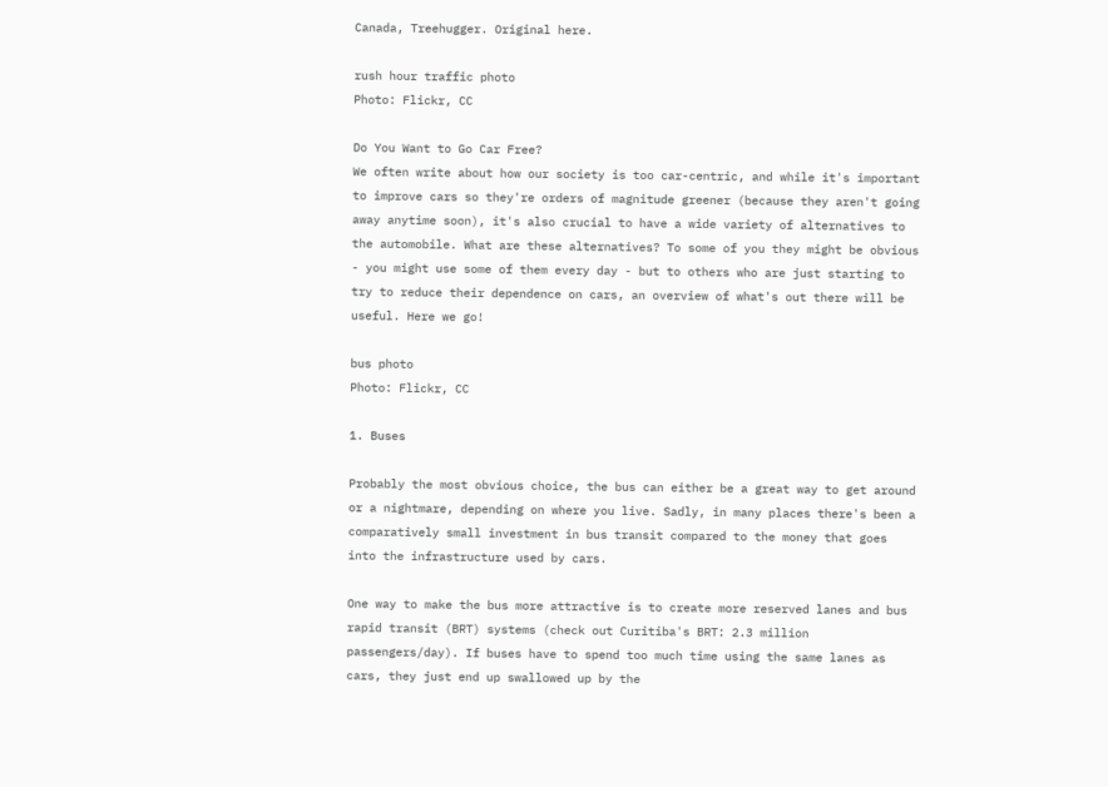Canada, Treehugger. Original here.

rush hour traffic photo
Photo: Flickr, CC

Do You Want to Go Car Free?
We often write about how our society is too car-centric, and while it's important to improve cars so they're orders of magnitude greener (because they aren't going away anytime soon), it's also crucial to have a wide variety of alternatives to the automobile. What are these alternatives? To some of you they might be obvious - you might use some of them every day - but to others who are just starting to try to reduce their dependence on cars, an overview of what's out there will be useful. Here we go!

bus photo
Photo: Flickr, CC

1. Buses

Probably the most obvious choice, the bus can either be a great way to get around or a nightmare, depending on where you live. Sadly, in many places there's been a comparatively small investment in bus transit compared to the money that goes into the infrastructure used by cars.

One way to make the bus more attractive is to create more reserved lanes and bus rapid transit (BRT) systems (check out Curitiba's BRT: 2.3 million passengers/day). If buses have to spend too much time using the same lanes as cars, they just end up swallowed up by the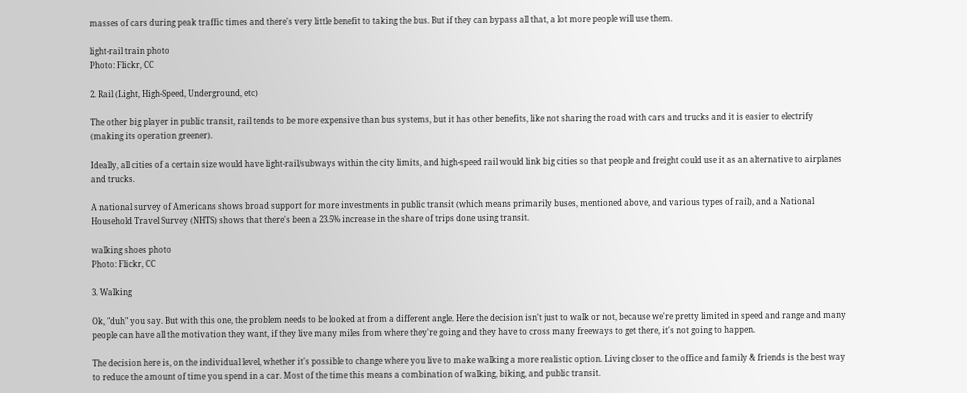masses of cars during peak traffic times and there's very little benefit to taking the bus. But if they can bypass all that, a lot more people will use them.

light-rail train photo
Photo: Flickr, CC

2. Rail (Light, High-Speed, Underground, etc)

The other big player in public transit, rail tends to be more expensive than bus systems, but it has other benefits, like not sharing the road with cars and trucks and it is easier to electrify (making its operation greener).

Ideally, all cities of a certain size would have light-rail/subways within the city limits, and high-speed rail would link big cities so that people and freight could use it as an alternative to airplanes and trucks.

A national survey of Americans shows broad support for more investments in public transit (which means primarily buses, mentioned above, and various types of rail), and a National Household Travel Survey (NHTS) shows that there's been a 23.5% increase in the share of trips done using transit.

walking shoes photo
Photo: Flickr, CC

3. Walking

Ok, "duh" you say. But with this one, the problem needs to be looked at from a different angle. Here the decision isn't just to walk or not, because we're pretty limited in speed and range and many people can have all the motivation they want, if they live many miles from where they're going and they have to cross many freeways to get there, it's not going to happen.

The decision here is, on the individual level, whether it's possible to change where you live to make walking a more realistic option. Living closer to the office and family & friends is the best way to reduce the amount of time you spend in a car. Most of the time this means a combination of walking, biking, and public transit.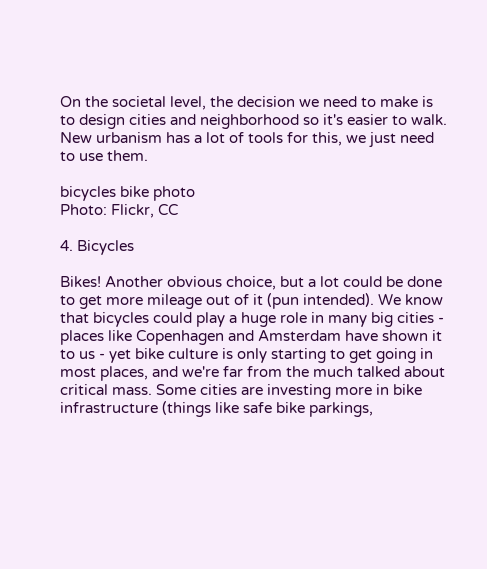On the societal level, the decision we need to make is to design cities and neighborhood so it's easier to walk. New urbanism has a lot of tools for this, we just need to use them.

bicycles bike photo
Photo: Flickr, CC

4. Bicycles

Bikes! Another obvious choice, but a lot could be done to get more mileage out of it (pun intended). We know that bicycles could play a huge role in many big cities - places like Copenhagen and Amsterdam have shown it to us - yet bike culture is only starting to get going in most places, and we're far from the much talked about critical mass. Some cities are investing more in bike infrastructure (things like safe bike parkings,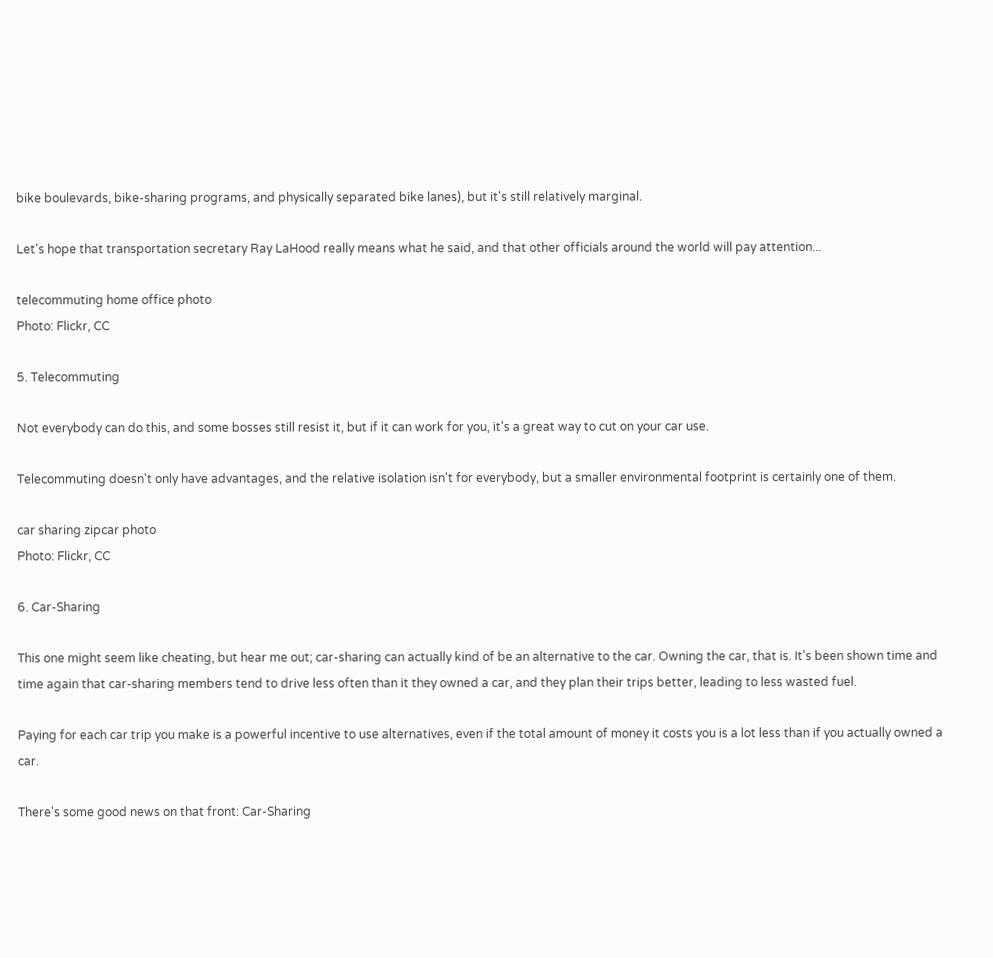bike boulevards, bike-sharing programs, and physically separated bike lanes), but it's still relatively marginal.

Let's hope that transportation secretary Ray LaHood really means what he said, and that other officials around the world will pay attention...

telecommuting home office photo
Photo: Flickr, CC

5. Telecommuting

Not everybody can do this, and some bosses still resist it, but if it can work for you, it's a great way to cut on your car use.

Telecommuting doesn't only have advantages, and the relative isolation isn't for everybody, but a smaller environmental footprint is certainly one of them.

car sharing zipcar photo
Photo: Flickr, CC

6. Car-Sharing

This one might seem like cheating, but hear me out; car-sharing can actually kind of be an alternative to the car. Owning the car, that is. It's been shown time and time again that car-sharing members tend to drive less often than it they owned a car, and they plan their trips better, leading to less wasted fuel.

Paying for each car trip you make is a powerful incentive to use alternatives, even if the total amount of money it costs you is a lot less than if you actually owned a car.

There's some good news on that front: Car-Sharing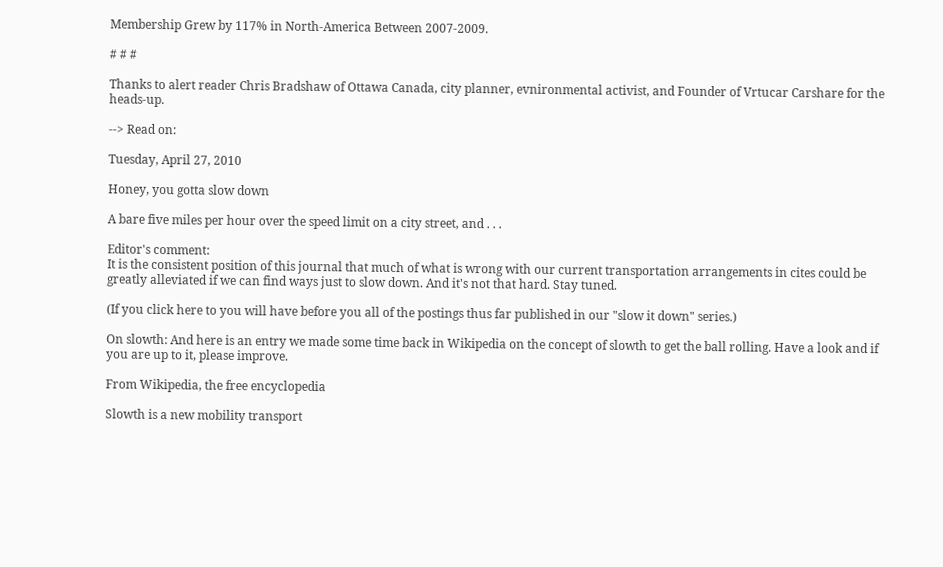Membership Grew by 117% in North-America Between 2007-2009.

# # #

Thanks to alert reader Chris Bradshaw of Ottawa Canada, city planner, evnironmental activist, and Founder of Vrtucar Carshare for the heads-up.

--> Read on:

Tuesday, April 27, 2010

Honey, you gotta slow down

A bare five miles per hour over the speed limit on a city street, and . . .

Editor's comment:
It is the consistent position of this journal that much of what is wrong with our current transportation arrangements in cites could be greatly alleviated if we can find ways just to slow down. And it's not that hard. Stay tuned.

(If you click here to you will have before you all of the postings thus far published in our "slow it down" series.)

On slowth: And here is an entry we made some time back in Wikipedia on the concept of slowth to get the ball rolling. Have a look and if you are up to it, please improve.

From Wikipedia, the free encyclopedia

Slowth is a new mobility transport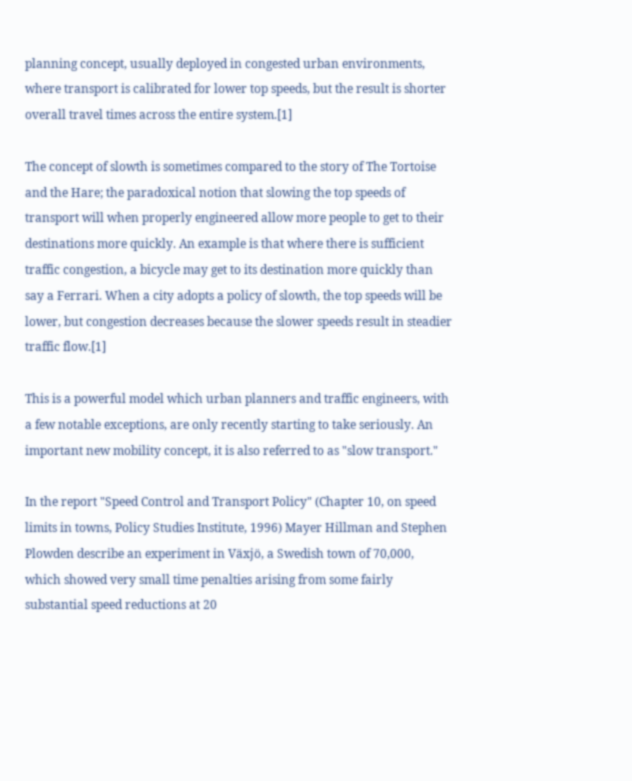planning concept, usually deployed in congested urban environments, where transport is calibrated for lower top speeds, but the result is shorter overall travel times across the entire system.[1]

The concept of slowth is sometimes compared to the story of The Tortoise and the Hare; the paradoxical notion that slowing the top speeds of transport will when properly engineered allow more people to get to their destinations more quickly. An example is that where there is sufficient traffic congestion, a bicycle may get to its destination more quickly than say a Ferrari. When a city adopts a policy of slowth, the top speeds will be lower, but congestion decreases because the slower speeds result in steadier traffic flow.[1]

This is a powerful model which urban planners and traffic engineers, with a few notable exceptions, are only recently starting to take seriously. An important new mobility concept, it is also referred to as "slow transport."

In the report "Speed Control and Transport Policy" (Chapter 10, on speed limits in towns, Policy Studies Institute, 1996) Mayer Hillman and Stephen Plowden describe an experiment in Växjö, a Swedish town of 70,000, which showed very small time penalties arising from some fairly substantial speed reductions at 20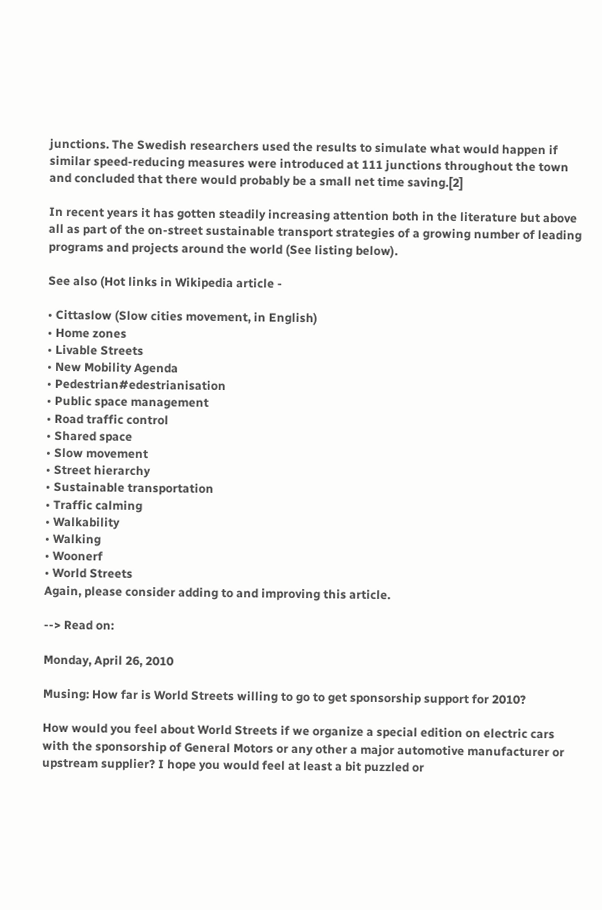junctions. The Swedish researchers used the results to simulate what would happen if similar speed-reducing measures were introduced at 111 junctions throughout the town and concluded that there would probably be a small net time saving.[2]

In recent years it has gotten steadily increasing attention both in the literature but above all as part of the on-street sustainable transport strategies of a growing number of leading programs and projects around the world (See listing below).

See also (Hot links in Wikipedia article -

• Cittaslow (Slow cities movement, in English)
• Home zones
• Livable Streets
• New Mobility Agenda
• Pedestrian#edestrianisation
• Public space management
• Road traffic control
• Shared space
• Slow movement
• Street hierarchy
• Sustainable transportation
• Traffic calming
• Walkability
• Walking
• Woonerf
• World Streets
Again, please consider adding to and improving this article.

--> Read on:

Monday, April 26, 2010

Musing: How far is World Streets willing to go to get sponsorship support for 2010?

How would you feel about World Streets if we organize a special edition on electric cars with the sponsorship of General Motors or any other a major automotive manufacturer or upstream supplier? I hope you would feel at least a bit puzzled or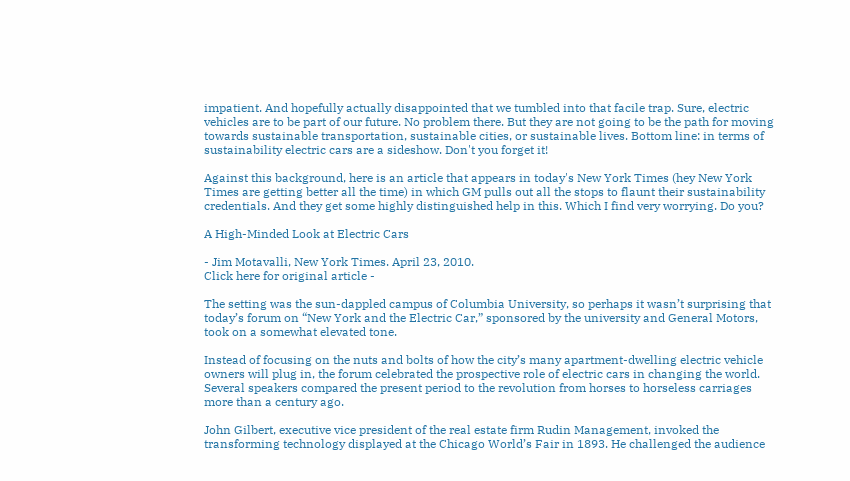impatient. And hopefully actually disappointed that we tumbled into that facile trap. Sure, electric vehicles are to be part of our future. No problem there. But they are not going to be the path for moving towards sustainable transportation, sustainable cities, or sustainable lives. Bottom line: in terms of sustainability electric cars are a sideshow. Don't you forget it!

Against this background, here is an article that appears in today's New York Times (hey New York Times are getting better all the time) in which GM pulls out all the stops to flaunt their sustainability credentials. And they get some highly distinguished help in this. Which I find very worrying. Do you?

A High-Minded Look at Electric Cars

- Jim Motavalli, New York Times. April 23, 2010.
Click here for original article -

The setting was the sun-dappled campus of Columbia University, so perhaps it wasn’t surprising that today’s forum on “New York and the Electric Car,” sponsored by the university and General Motors, took on a somewhat elevated tone.

Instead of focusing on the nuts and bolts of how the city’s many apartment-dwelling electric vehicle owners will plug in, the forum celebrated the prospective role of electric cars in changing the world. Several speakers compared the present period to the revolution from horses to horseless carriages more than a century ago.

John Gilbert, executive vice president of the real estate firm Rudin Management, invoked the transforming technology displayed at the Chicago World’s Fair in 1893. He challenged the audience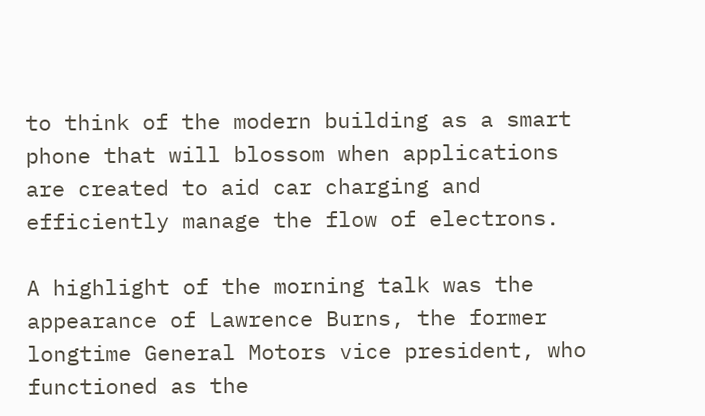to think of the modern building as a smart phone that will blossom when applications are created to aid car charging and efficiently manage the flow of electrons.

A highlight of the morning talk was the appearance of Lawrence Burns, the former longtime General Motors vice president, who functioned as the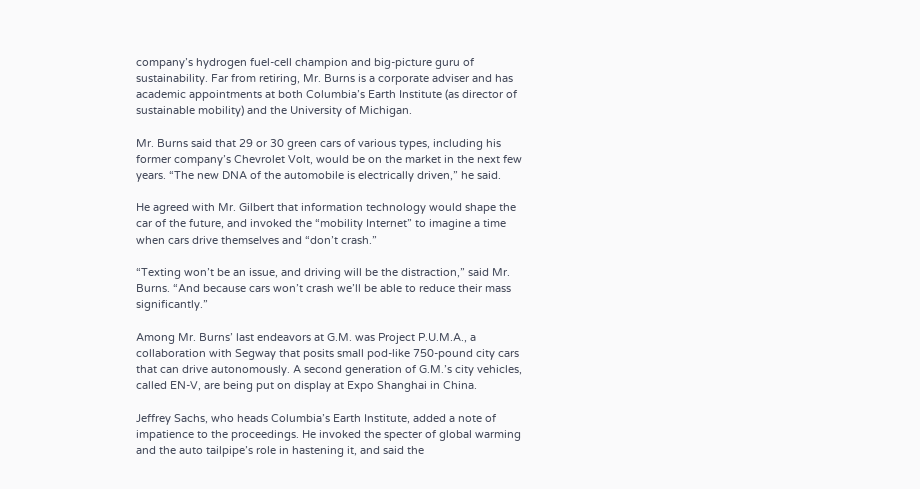company’s hydrogen fuel-cell champion and big-picture guru of sustainability. Far from retiring, Mr. Burns is a corporate adviser and has academic appointments at both Columbia’s Earth Institute (as director of sustainable mobility) and the University of Michigan.

Mr. Burns said that 29 or 30 green cars of various types, including his former company’s Chevrolet Volt, would be on the market in the next few years. “The new DNA of the automobile is electrically driven,” he said.

He agreed with Mr. Gilbert that information technology would shape the car of the future, and invoked the “mobility Internet” to imagine a time when cars drive themselves and “don’t crash.”

“Texting won’t be an issue, and driving will be the distraction,” said Mr. Burns. “And because cars won’t crash we’ll be able to reduce their mass significantly.”

Among Mr. Burns’ last endeavors at G.M. was Project P.U.M.A., a collaboration with Segway that posits small pod-like 750-pound city cars that can drive autonomously. A second generation of G.M.’s city vehicles, called EN-V, are being put on display at Expo Shanghai in China.

Jeffrey Sachs, who heads Columbia’s Earth Institute, added a note of impatience to the proceedings. He invoked the specter of global warming and the auto tailpipe’s role in hastening it, and said the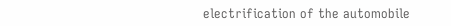electrification of the automobile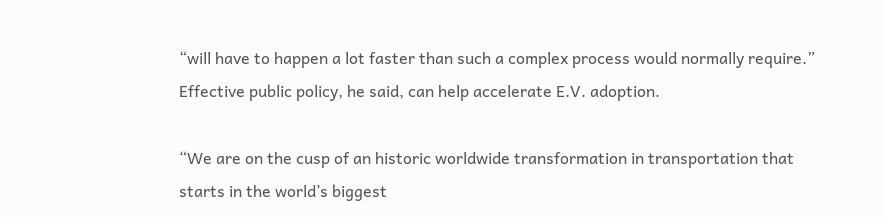“will have to happen a lot faster than such a complex process would normally require.” Effective public policy, he said, can help accelerate E.V. adoption.

“We are on the cusp of an historic worldwide transformation in transportation that starts in the world’s biggest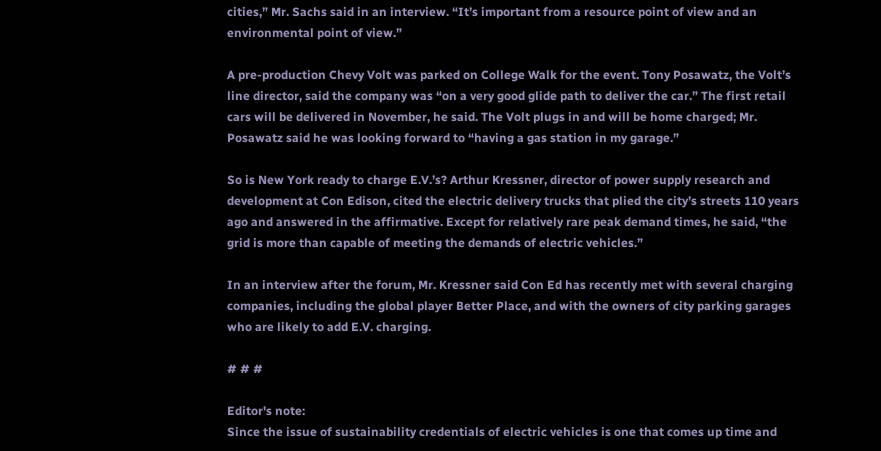cities,” Mr. Sachs said in an interview. “It’s important from a resource point of view and an environmental point of view.”

A pre-production Chevy Volt was parked on College Walk for the event. Tony Posawatz, the Volt’s line director, said the company was “on a very good glide path to deliver the car.” The first retail cars will be delivered in November, he said. The Volt plugs in and will be home charged; Mr. Posawatz said he was looking forward to “having a gas station in my garage.”

So is New York ready to charge E.V.’s? Arthur Kressner, director of power supply research and development at Con Edison, cited the electric delivery trucks that plied the city’s streets 110 years ago and answered in the affirmative. Except for relatively rare peak demand times, he said, “the grid is more than capable of meeting the demands of electric vehicles.”

In an interview after the forum, Mr. Kressner said Con Ed has recently met with several charging companies, including the global player Better Place, and with the owners of city parking garages who are likely to add E.V. charging.

# # #

Editor's note:
Since the issue of sustainability credentials of electric vehicles is one that comes up time and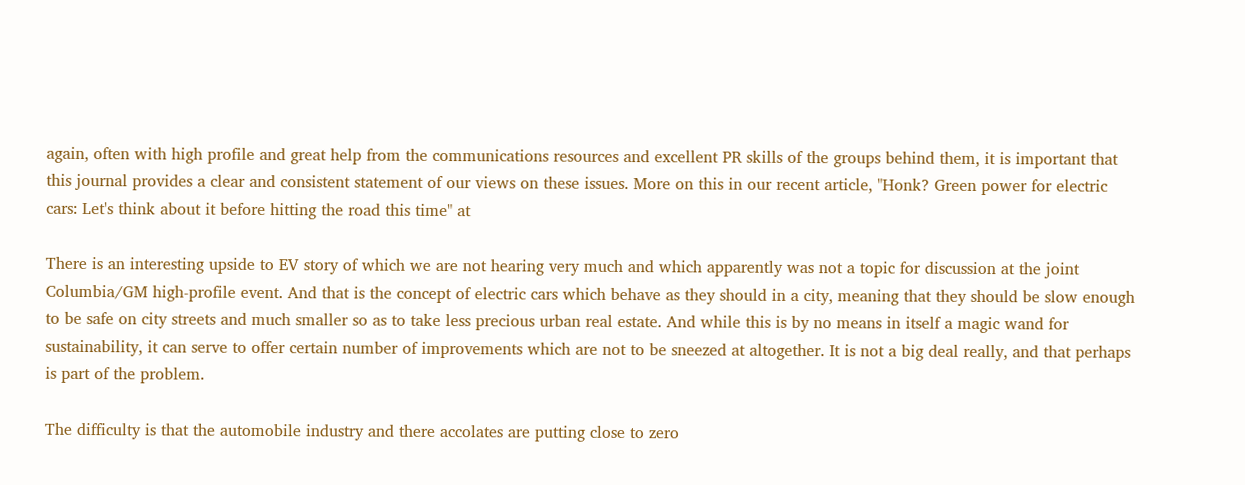again, often with high profile and great help from the communications resources and excellent PR skills of the groups behind them, it is important that this journal provides a clear and consistent statement of our views on these issues. More on this in our recent article, "Honk? Green power for electric cars: Let's think about it before hitting the road this time" at

There is an interesting upside to EV story of which we are not hearing very much and which apparently was not a topic for discussion at the joint Columbia/GM high-profile event. And that is the concept of electric cars which behave as they should in a city, meaning that they should be slow enough to be safe on city streets and much smaller so as to take less precious urban real estate. And while this is by no means in itself a magic wand for sustainability, it can serve to offer certain number of improvements which are not to be sneezed at altogether. It is not a big deal really, and that perhaps is part of the problem.

The difficulty is that the automobile industry and there accolates are putting close to zero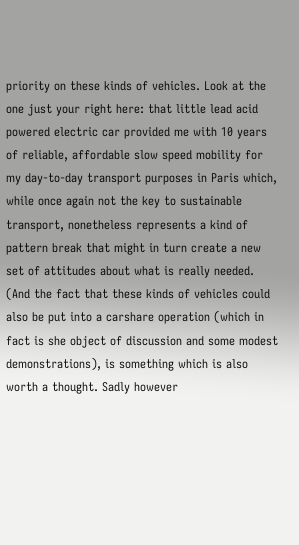priority on these kinds of vehicles. Look at the one just your right here: that little lead acid powered electric car provided me with 10 years of reliable, affordable slow speed mobility for my day-to-day transport purposes in Paris which, while once again not the key to sustainable transport, nonetheless represents a kind of pattern break that might in turn create a new set of attitudes about what is really needed. (And the fact that these kinds of vehicles could also be put into a carshare operation (which in fact is she object of discussion and some modest demonstrations), is something which is also worth a thought. Sadly however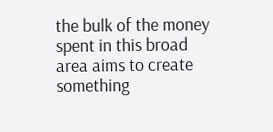the bulk of the money spent in this broad area aims to create something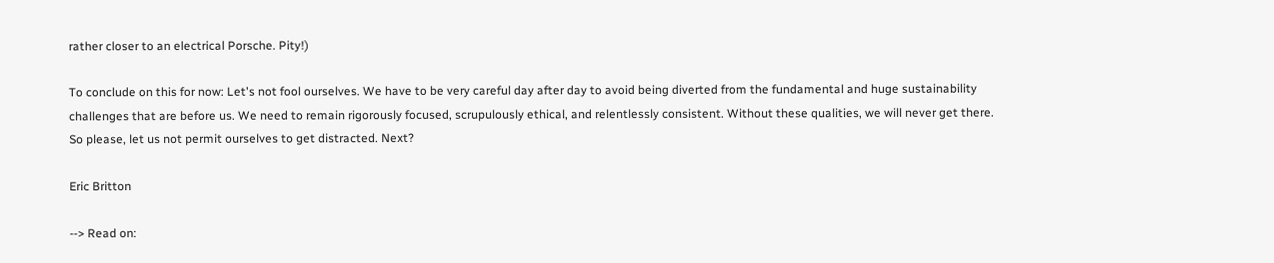rather closer to an electrical Porsche. Pity!)

To conclude on this for now: Let's not fool ourselves. We have to be very careful day after day to avoid being diverted from the fundamental and huge sustainability challenges that are before us. We need to remain rigorously focused, scrupulously ethical, and relentlessly consistent. Without these qualities, we will never get there. So please, let us not permit ourselves to get distracted. Next?

Eric Britton

--> Read on: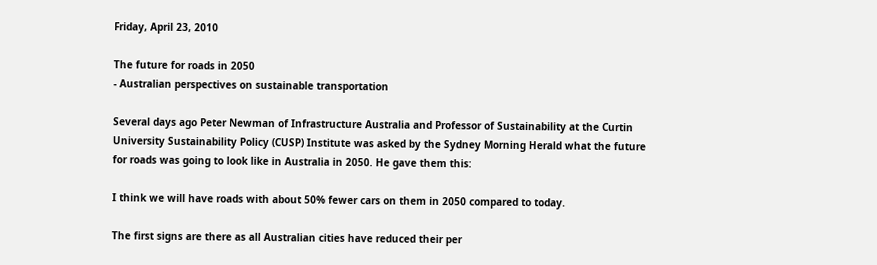Friday, April 23, 2010

The future for roads in 2050
- Australian perspectives on sustainable transportation

Several days ago Peter Newman of Infrastructure Australia and Professor of Sustainability at the Curtin University Sustainability Policy (CUSP) Institute was asked by the Sydney Morning Herald what the future for roads was going to look like in Australia in 2050. He gave them this:

I think we will have roads with about 50% fewer cars on them in 2050 compared to today.

The first signs are there as all Australian cities have reduced their per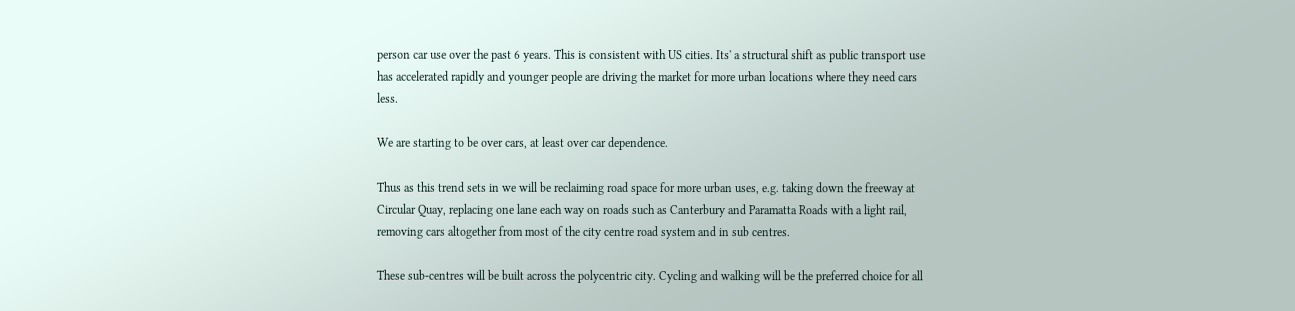person car use over the past 6 years. This is consistent with US cities. Its' a structural shift as public transport use has accelerated rapidly and younger people are driving the market for more urban locations where they need cars less.

We are starting to be over cars, at least over car dependence.

Thus as this trend sets in we will be reclaiming road space for more urban uses, e.g. taking down the freeway at Circular Quay, replacing one lane each way on roads such as Canterbury and Paramatta Roads with a light rail, removing cars altogether from most of the city centre road system and in sub centres.

These sub-centres will be built across the polycentric city. Cycling and walking will be the preferred choice for all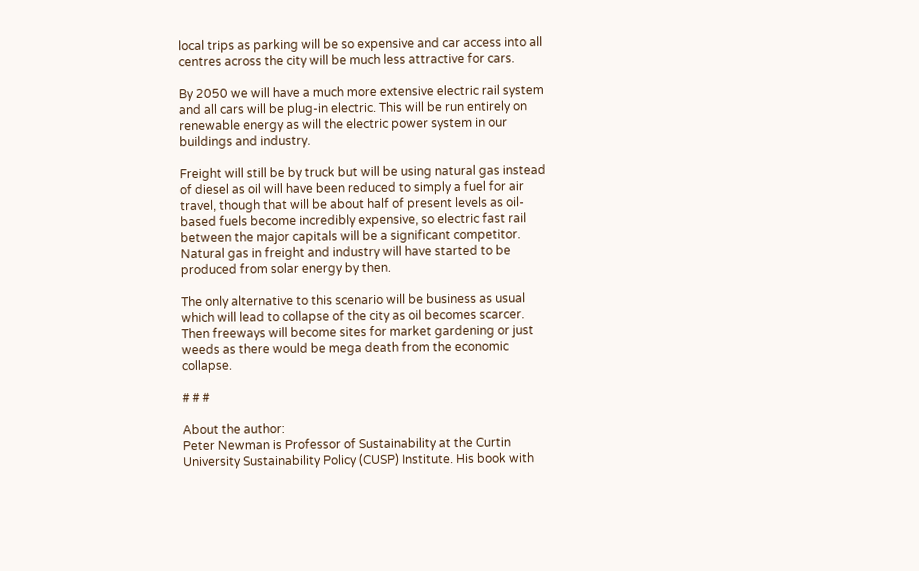local trips as parking will be so expensive and car access into all centres across the city will be much less attractive for cars.

By 2050 we will have a much more extensive electric rail system and all cars will be plug-in electric. This will be run entirely on renewable energy as will the electric power system in our buildings and industry.

Freight will still be by truck but will be using natural gas instead of diesel as oil will have been reduced to simply a fuel for air travel, though that will be about half of present levels as oil-based fuels become incredibly expensive, so electric fast rail between the major capitals will be a significant competitor. Natural gas in freight and industry will have started to be produced from solar energy by then.

The only alternative to this scenario will be business as usual which will lead to collapse of the city as oil becomes scarcer. Then freeways will become sites for market gardening or just weeds as there would be mega death from the economic collapse.

# # #

About the author:
Peter Newman is Professor of Sustainability at the Curtin University Sustainability Policy (CUSP) Institute. His book with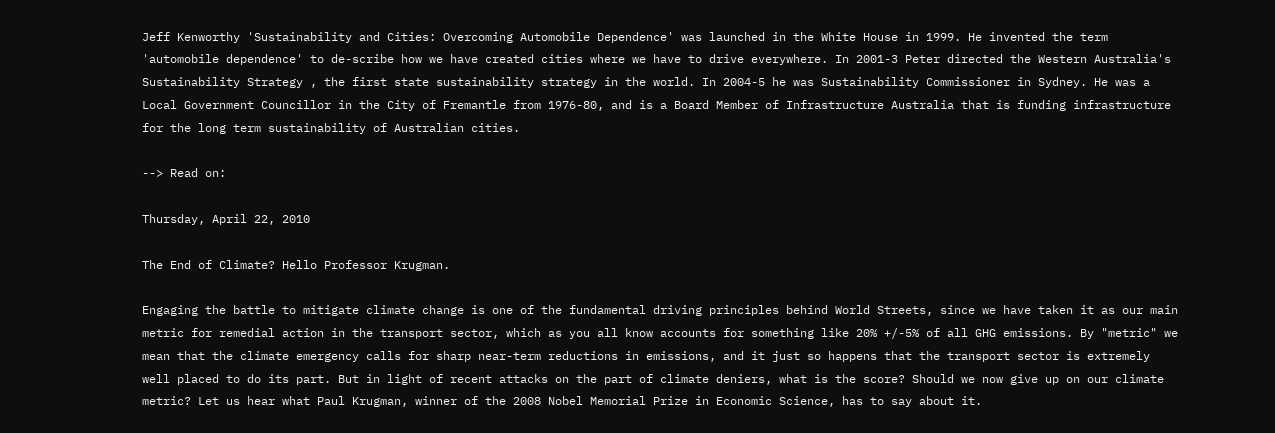Jeff Kenworthy 'Sustainability and Cities: Overcoming Automobile Dependence' was launched in the White House in 1999. He invented the term 'automobile dependence' to de-scribe how we have created cities where we have to drive everywhere. In 2001-3 Peter directed the Western Australia's Sustainability Strategy , the first state sustainability strategy in the world. In 2004-5 he was Sustainability Commissioner in Sydney. He was a Local Government Councillor in the City of Fremantle from 1976-80, and is a Board Member of Infrastructure Australia that is funding infrastructure for the long term sustainability of Australian cities.

--> Read on:

Thursday, April 22, 2010

The End of Climate? Hello Professor Krugman.

Engaging the battle to mitigate climate change is one of the fundamental driving principles behind World Streets, since we have taken it as our main metric for remedial action in the transport sector, which as you all know accounts for something like 20% +/-5% of all GHG emissions. By "metric" we mean that the climate emergency calls for sharp near-term reductions in emissions, and it just so happens that the transport sector is extremely well placed to do its part. But in light of recent attacks on the part of climate deniers, what is the score? Should we now give up on our climate metric? Let us hear what Paul Krugman, winner of the 2008 Nobel Memorial Prize in Economic Science, has to say about it.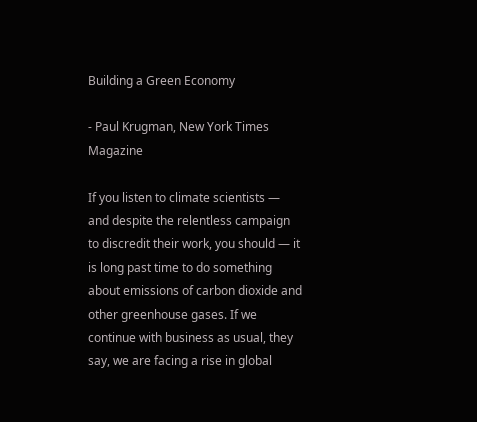Building a Green Economy

- Paul Krugman, New York Times Magazine

If you listen to climate scientists — and despite the relentless campaign to discredit their work, you should — it is long past time to do something about emissions of carbon dioxide and other greenhouse gases. If we continue with business as usual, they say, we are facing a rise in global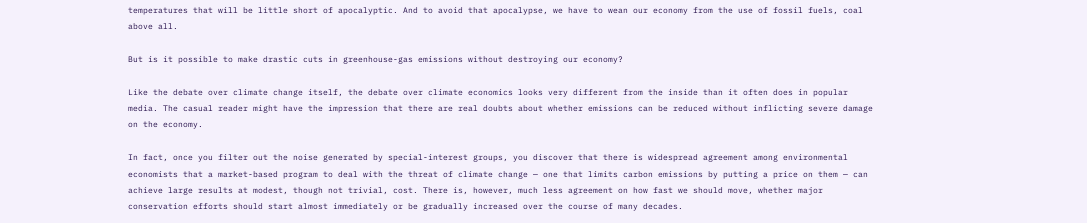temperatures that will be little short of apocalyptic. And to avoid that apocalypse, we have to wean our economy from the use of fossil fuels, coal above all.

But is it possible to make drastic cuts in greenhouse-gas emissions without destroying our economy?

Like the debate over climate change itself, the debate over climate economics looks very different from the inside than it often does in popular media. The casual reader might have the impression that there are real doubts about whether emissions can be reduced without inflicting severe damage on the economy.

In fact, once you filter out the noise generated by special-interest groups, you discover that there is widespread agreement among environmental economists that a market-based program to deal with the threat of climate change — one that limits carbon emissions by putting a price on them — can achieve large results at modest, though not trivial, cost. There is, however, much less agreement on how fast we should move, whether major conservation efforts should start almost immediately or be gradually increased over the course of many decades.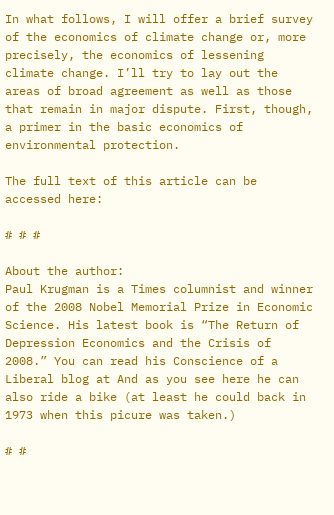In what follows, I will offer a brief survey of the economics of climate change or, more precisely, the economics of lessening climate change. I’ll try to lay out the areas of broad agreement as well as those that remain in major dispute. First, though, a primer in the basic economics of environmental protection.

The full text of this article can be accessed here:

# # #

About the author:
Paul Krugman is a Times columnist and winner of the 2008 Nobel Memorial Prize in Economic Science. His latest book is “The Return of Depression Economics and the Crisis of 2008.” You can read his Conscience of a Liberal blog at And as you see here he can also ride a bike (at least he could back in 1973 when this picure was taken.)

# #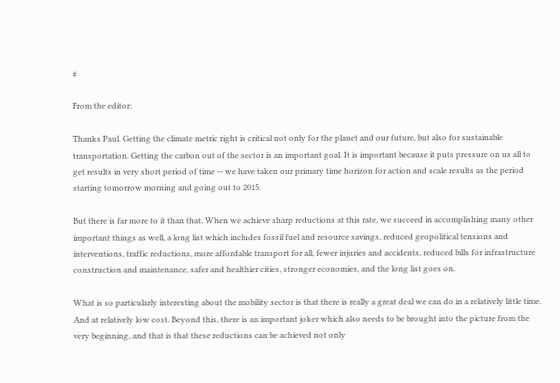#

From the editor:

Thanks Paul. Getting the climate metric right is critical not only for the planet and our future, but also for sustainable transportation. Getting the carbon out of the sector is an important goal. It is important because it puts pressure on us all to get results in very short period of time -- we have taken our primary time horizon for action and scale results as the period starting tomorrow morning and going out to 2015.

But there is far more to it than that. When we achieve sharp reductions at this rate, we succeed in accomplishing many other important things as well, a long list which includes fossil fuel and resource savings, reduced geopolitical tensions and interventions, traffic reductions, more affordable transport for all, fewer injuries and accidents, reduced bills for infrastructure construction and maintenance, safer and healthier cities, stronger economies, and the long list goes on.

What is so particularly interesting about the mobility sector is that there is really a great deal we can do in a relatively little time. And at relatively low cost. Beyond this, there is an important joker which also needs to be brought into the picture from the very beginning, and that is that these reductions can be achieved not only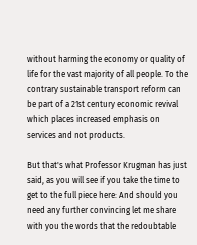without harming the economy or quality of life for the vast majority of all people. To the contrary sustainable transport reform can be part of a 21st century economic revival which places increased emphasis on services and not products.

But that's what Professor Krugman has just said, as you will see if you take the time to get to the full piece here: And should you need any further convincing let me share with you the words that the redoubtable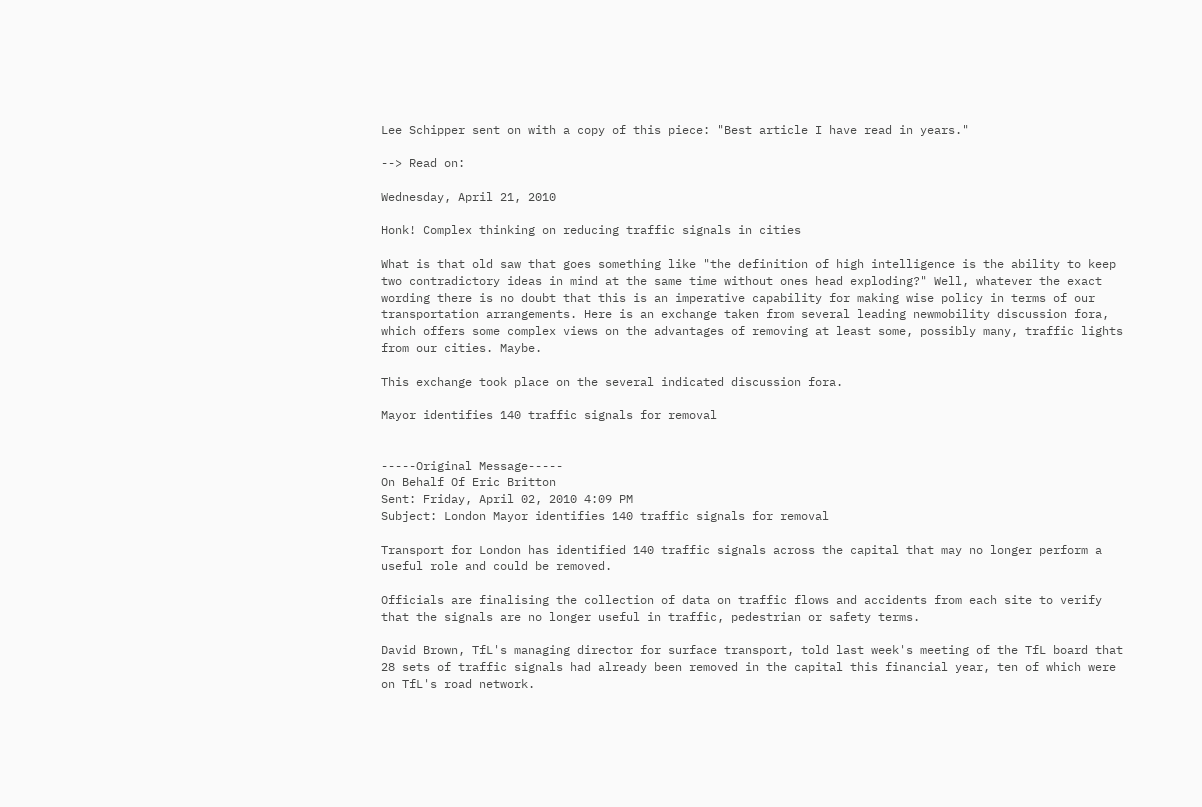Lee Schipper sent on with a copy of this piece: "Best article I have read in years."

--> Read on:

Wednesday, April 21, 2010

Honk! Complex thinking on reducing traffic signals in cities

What is that old saw that goes something like "the definition of high intelligence is the ability to keep two contradictory ideas in mind at the same time without ones head exploding?" Well, whatever the exact wording there is no doubt that this is an imperative capability for making wise policy in terms of our transportation arrangements. Here is an exchange taken from several leading newmobility discussion fora, which offers some complex views on the advantages of removing at least some, possibly many, traffic lights from our cities. Maybe.

This exchange took place on the several indicated discussion fora.

Mayor identifies 140 traffic signals for removal


-----Original Message-----
On Behalf Of Eric Britton
Sent: Friday, April 02, 2010 4:09 PM
Subject: London Mayor identifies 140 traffic signals for removal

Transport for London has identified 140 traffic signals across the capital that may no longer perform a useful role and could be removed.

Officials are finalising the collection of data on traffic flows and accidents from each site to verify that the signals are no longer useful in traffic, pedestrian or safety terms.

David Brown, TfL's managing director for surface transport, told last week's meeting of the TfL board that 28 sets of traffic signals had already been removed in the capital this financial year, ten of which were on TfL's road network.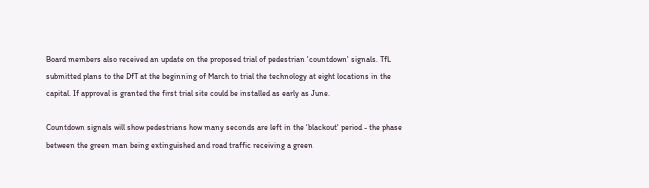Board members also received an update on the proposed trial of pedestrian 'countdown' signals. TfL submitted plans to the DfT at the beginning of March to trial the technology at eight locations in the capital. If approval is granted the first trial site could be installed as early as June.

Countdown signals will show pedestrians how many seconds are left in the 'blackout' period - the phase between the green man being extinguished and road traffic receiving a green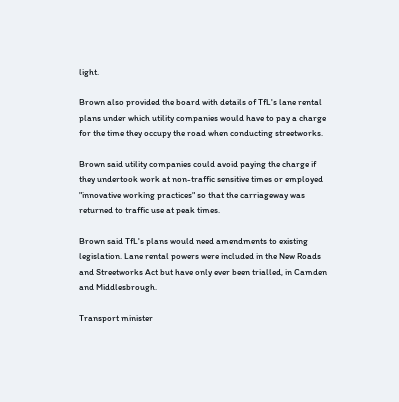light.

Brown also provided the board with details of TfL's lane rental plans under which utility companies would have to pay a charge for the time they occupy the road when conducting streetworks.

Brown said utility companies could avoid paying the charge if they undertook work at non-traffic sensitive times or employed "innovative working practices" so that the carriageway was returned to traffic use at peak times.

Brown said TfL's plans would need amendments to existing legislation. Lane rental powers were included in the New Roads and Streetworks Act but have only ever been trialled, in Camden and Middlesbrough.

Transport minister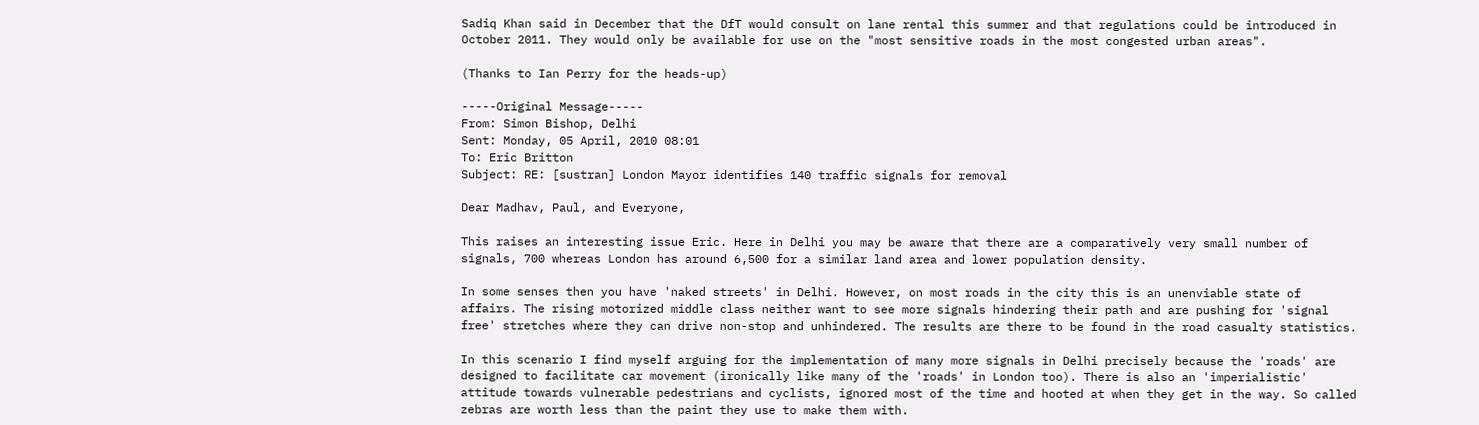Sadiq Khan said in December that the DfT would consult on lane rental this summer and that regulations could be introduced in October 2011. They would only be available for use on the "most sensitive roads in the most congested urban areas".

(Thanks to Ian Perry for the heads-up)

-----Original Message-----
From: Simon Bishop, Delhi
Sent: Monday, 05 April, 2010 08:01
To: Eric Britton
Subject: RE: [sustran] London Mayor identifies 140 traffic signals for removal

Dear Madhav, Paul, and Everyone,

This raises an interesting issue Eric. Here in Delhi you may be aware that there are a comparatively very small number of signals, 700 whereas London has around 6,500 for a similar land area and lower population density.

In some senses then you have 'naked streets' in Delhi. However, on most roads in the city this is an unenviable state of affairs. The rising motorized middle class neither want to see more signals hindering their path and are pushing for 'signal free' stretches where they can drive non-stop and unhindered. The results are there to be found in the road casualty statistics.

In this scenario I find myself arguing for the implementation of many more signals in Delhi precisely because the 'roads' are designed to facilitate car movement (ironically like many of the 'roads' in London too). There is also an 'imperialistic' attitude towards vulnerable pedestrians and cyclists, ignored most of the time and hooted at when they get in the way. So called zebras are worth less than the paint they use to make them with.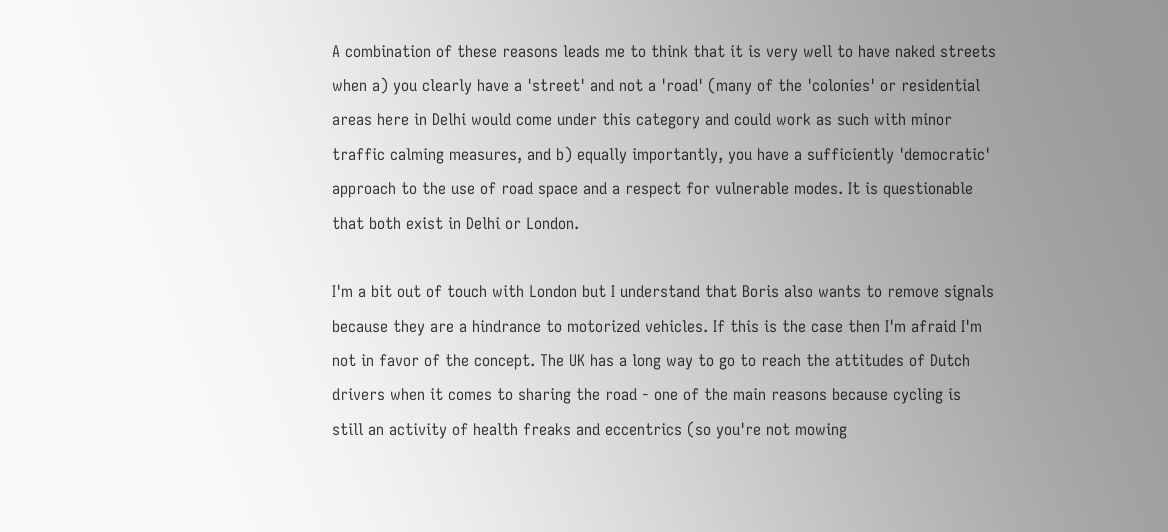A combination of these reasons leads me to think that it is very well to have naked streets when a) you clearly have a 'street' and not a 'road' (many of the 'colonies' or residential areas here in Delhi would come under this category and could work as such with minor traffic calming measures, and b) equally importantly, you have a sufficiently 'democratic' approach to the use of road space and a respect for vulnerable modes. It is questionable that both exist in Delhi or London.

I'm a bit out of touch with London but I understand that Boris also wants to remove signals because they are a hindrance to motorized vehicles. If this is the case then I'm afraid I'm not in favor of the concept. The UK has a long way to go to reach the attitudes of Dutch drivers when it comes to sharing the road - one of the main reasons because cycling is still an activity of health freaks and eccentrics (so you're not mowing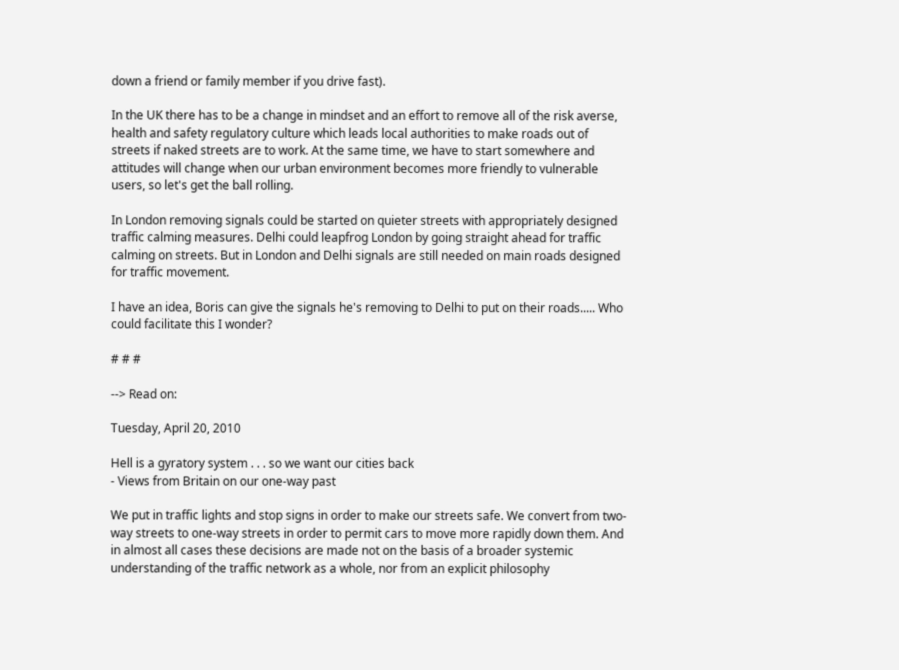down a friend or family member if you drive fast).

In the UK there has to be a change in mindset and an effort to remove all of the risk averse, health and safety regulatory culture which leads local authorities to make roads out of streets if naked streets are to work. At the same time, we have to start somewhere and attitudes will change when our urban environment becomes more friendly to vulnerable users, so let's get the ball rolling.

In London removing signals could be started on quieter streets with appropriately designed traffic calming measures. Delhi could leapfrog London by going straight ahead for traffic calming on streets. But in London and Delhi signals are still needed on main roads designed for traffic movement.

I have an idea, Boris can give the signals he's removing to Delhi to put on their roads..... Who could facilitate this I wonder?

# # #

--> Read on:

Tuesday, April 20, 2010

Hell is a gyratory system . . . so we want our cities back
- Views from Britain on our one-way past

We put in traffic lights and stop signs in order to make our streets safe. We convert from two-way streets to one-way streets in order to permit cars to move more rapidly down them. And in almost all cases these decisions are made not on the basis of a broader systemic understanding of the traffic network as a whole, nor from an explicit philosophy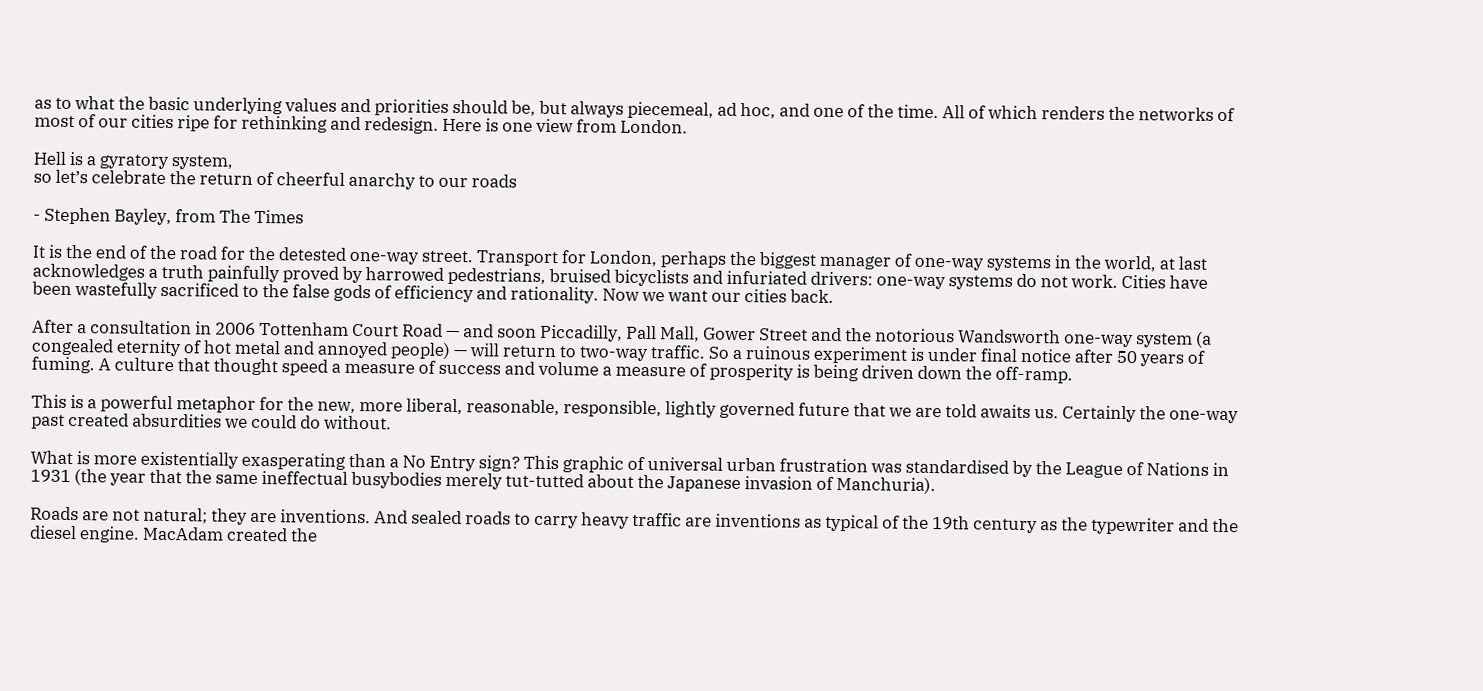as to what the basic underlying values and priorities should be, but always piecemeal, ad hoc, and one of the time. All of which renders the networks of most of our cities ripe for rethinking and redesign. Here is one view from London.

Hell is a gyratory system,
so let’s celebrate the return of cheerful anarchy to our roads

- Stephen Bayley, from The Times

It is the end of the road for the detested one-way street. Transport for London, perhaps the biggest manager of one-way systems in the world, at last acknowledges a truth painfully proved by harrowed pedestrians, bruised bicyclists and infuriated drivers: one-way systems do not work. Cities have been wastefully sacrificed to the false gods of efficiency and rationality. Now we want our cities back.

After a consultation in 2006 Tottenham Court Road — and soon Piccadilly, Pall Mall, Gower Street and the notorious Wandsworth one-way system (a congealed eternity of hot metal and annoyed people) — will return to two-way traffic. So a ruinous experiment is under final notice after 50 years of fuming. A culture that thought speed a measure of success and volume a measure of prosperity is being driven down the off-ramp.

This is a powerful metaphor for the new, more liberal, reasonable, responsible, lightly governed future that we are told awaits us. Certainly the one-way past created absurdities we could do without.

What is more existentially exasperating than a No Entry sign? This graphic of universal urban frustration was standardised by the League of Nations in 1931 (the year that the same ineffectual busybodies merely tut-tutted about the Japanese invasion of Manchuria).

Roads are not natural; they are inventions. And sealed roads to carry heavy traffic are inventions as typical of the 19th century as the typewriter and the diesel engine. MacAdam created the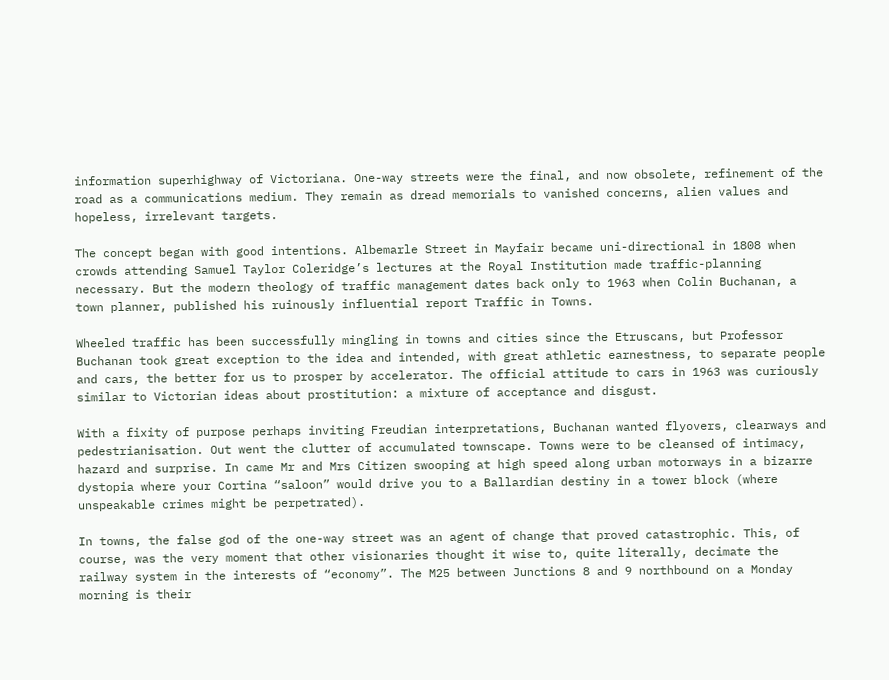information superhighway of Victoriana. One-way streets were the final, and now obsolete, refinement of the road as a communications medium. They remain as dread memorials to vanished concerns, alien values and hopeless, irrelevant targets.

The concept began with good intentions. Albemarle Street in Mayfair became uni-directional in 1808 when crowds attending Samuel Taylor Coleridge’s lectures at the Royal Institution made traffic-planning necessary. But the modern theology of traffic management dates back only to 1963 when Colin Buchanan, a town planner, published his ruinously influential report Traffic in Towns.

Wheeled traffic has been successfully mingling in towns and cities since the Etruscans, but Professor Buchanan took great exception to the idea and intended, with great athletic earnestness, to separate people and cars, the better for us to prosper by accelerator. The official attitude to cars in 1963 was curiously similar to Victorian ideas about prostitution: a mixture of acceptance and disgust.

With a fixity of purpose perhaps inviting Freudian interpretations, Buchanan wanted flyovers, clearways and pedestrianisation. Out went the clutter of accumulated townscape. Towns were to be cleansed of intimacy, hazard and surprise. In came Mr and Mrs Citizen swooping at high speed along urban motorways in a bizarre dystopia where your Cortina “saloon” would drive you to a Ballardian destiny in a tower block (where unspeakable crimes might be perpetrated).

In towns, the false god of the one-way street was an agent of change that proved catastrophic. This, of course, was the very moment that other visionaries thought it wise to, quite literally, decimate the railway system in the interests of “economy”. The M25 between Junctions 8 and 9 northbound on a Monday morning is their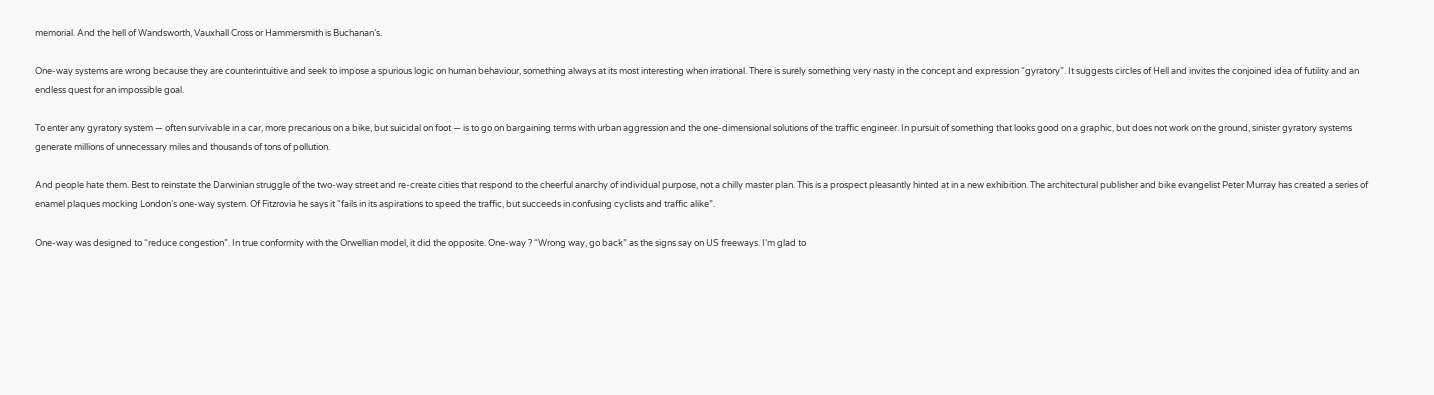memorial. And the hell of Wandsworth, Vauxhall Cross or Hammersmith is Buchanan’s.

One-way systems are wrong because they are counterintuitive and seek to impose a spurious logic on human behaviour, something always at its most interesting when irrational. There is surely something very nasty in the concept and expression “gyratory”. It suggests circles of Hell and invites the conjoined idea of futility and an endless quest for an impossible goal.

To enter any gyratory system — often survivable in a car, more precarious on a bike, but suicidal on foot — is to go on bargaining terms with urban aggression and the one-dimensional solutions of the traffic engineer. In pursuit of something that looks good on a graphic, but does not work on the ground, sinister gyratory systems generate millions of unnecessary miles and thousands of tons of pollution.

And people hate them. Best to reinstate the Darwinian struggle of the two-way street and re-create cities that respond to the cheerful anarchy of individual purpose, not a chilly master plan. This is a prospect pleasantly hinted at in a new exhibition. The architectural publisher and bike evangelist Peter Murray has created a series of enamel plaques mocking London’s one-way system. Of Fitzrovia he says it “fails in its aspirations to speed the traffic, but succeeds in confusing cyclists and traffic alike”.

One-way was designed to “reduce congestion”. In true conformity with the Orwellian model, it did the opposite. One-way ? “Wrong way, go back” as the signs say on US freeways. I’m glad to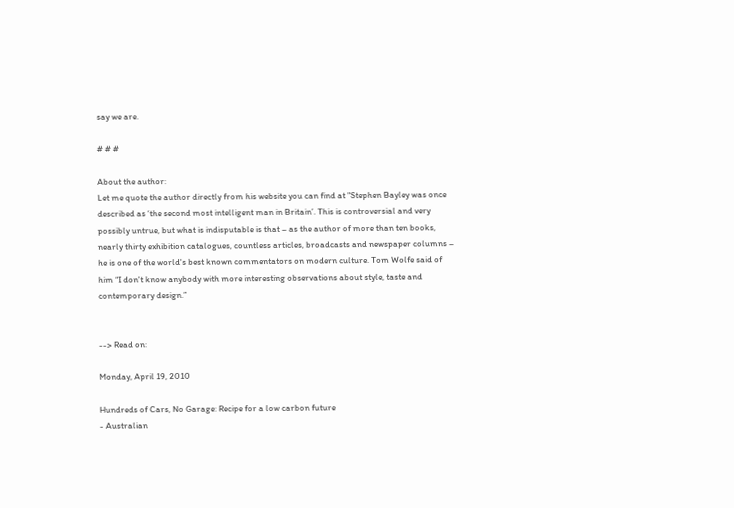say we are.

# # #

About the author:
Let me quote the author directly from his website you can find at "Stephen Bayley was once described as ‘the second most intelligent man in Britain’. This is controversial and very possibly untrue, but what is indisputable is that – as the author of more than ten books, nearly thirty exhibition catalogues, countless articles, broadcasts and newspaper columns – he is one of the world's best known commentators on modern culture. Tom Wolfe said of him “I don't know anybody with more interesting observations about style, taste and contemporary design.”


--> Read on:

Monday, April 19, 2010

Hundreds of Cars, No Garage: Recipe for a low carbon future
- Australian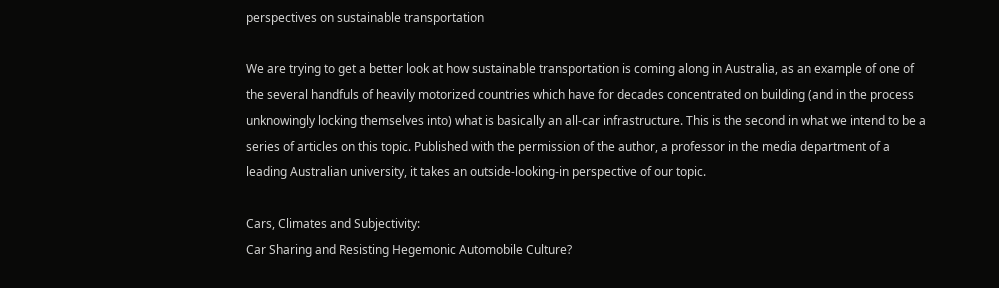perspectives on sustainable transportation

We are trying to get a better look at how sustainable transportation is coming along in Australia, as an example of one of the several handfuls of heavily motorized countries which have for decades concentrated on building (and in the process unknowingly locking themselves into) what is basically an all-car infrastructure. This is the second in what we intend to be a series of articles on this topic. Published with the permission of the author, a professor in the media department of a leading Australian university, it takes an outside-looking-in perspective of our topic.

Cars, Climates and Subjectivity:
Car Sharing and Resisting Hegemonic Automobile Culture?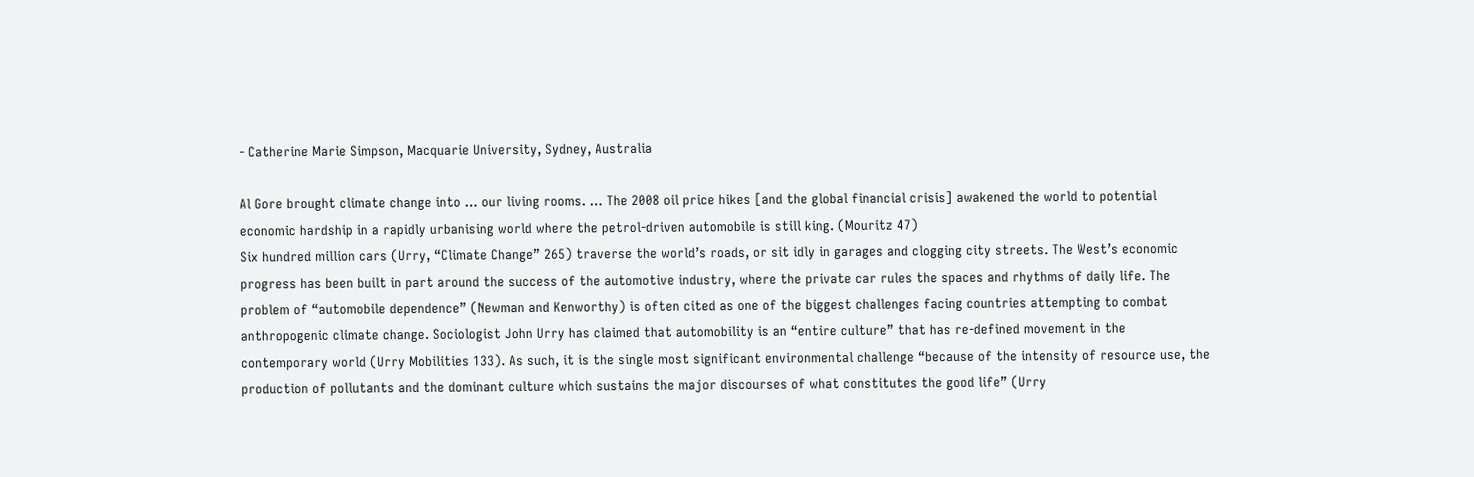- Catherine Marie Simpson, Macquarie University, Sydney, Australia

Al Gore brought climate change into … our living rooms. … The 2008 oil price hikes [and the global financial crisis] awakened the world to potential economic hardship in a rapidly urbanising world where the petrol-driven automobile is still king. (Mouritz 47)
Six hundred million cars (Urry, “Climate Change” 265) traverse the world’s roads, or sit idly in garages and clogging city streets. The West’s economic progress has been built in part around the success of the automotive industry, where the private car rules the spaces and rhythms of daily life. The problem of “automobile dependence” (Newman and Kenworthy) is often cited as one of the biggest challenges facing countries attempting to combat anthropogenic climate change. Sociologist John Urry has claimed that automobility is an “entire culture” that has re-defined movement in the contemporary world (Urry Mobilities 133). As such, it is the single most significant environmental challenge “because of the intensity of resource use, the production of pollutants and the dominant culture which sustains the major discourses of what constitutes the good life” (Urry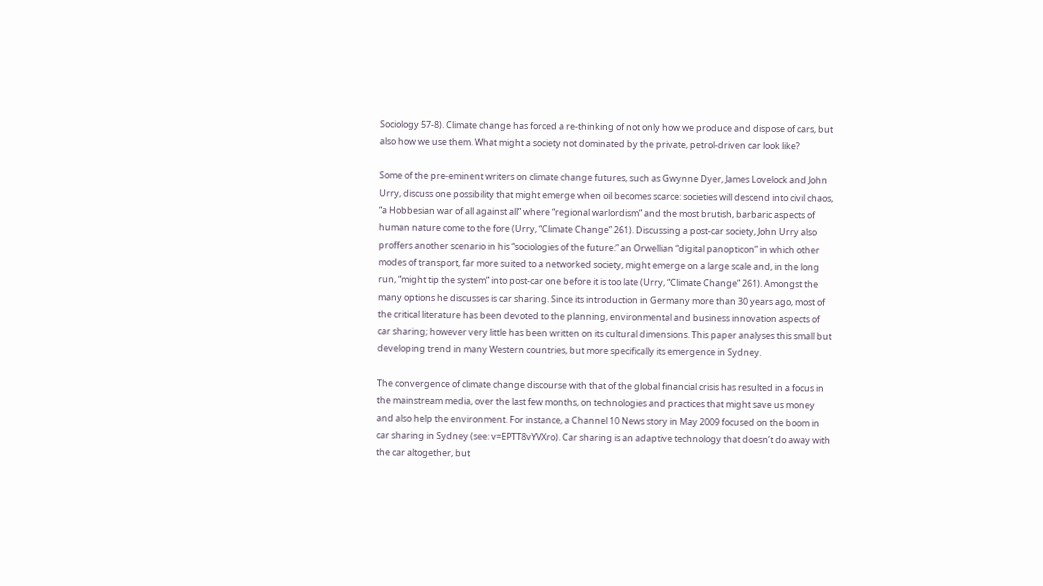Sociology 57-8). Climate change has forced a re-thinking of not only how we produce and dispose of cars, but also how we use them. What might a society not dominated by the private, petrol-driven car look like?

Some of the pre-eminent writers on climate change futures, such as Gwynne Dyer, James Lovelock and John Urry, discuss one possibility that might emerge when oil becomes scarce: societies will descend into civil chaos, “a Hobbesian war of all against all” where “regional warlordism” and the most brutish, barbaric aspects of human nature come to the fore (Urry, “Climate Change” 261). Discussing a post-car society, John Urry also proffers another scenario in his “sociologies of the future:” an Orwellian “digital panopticon” in which other modes of transport, far more suited to a networked society, might emerge on a large scale and, in the long run, “might tip the system” into post-car one before it is too late (Urry, “Climate Change” 261). Amongst the many options he discusses is car sharing. Since its introduction in Germany more than 30 years ago, most of the critical literature has been devoted to the planning, environmental and business innovation aspects of car sharing; however very little has been written on its cultural dimensions. This paper analyses this small but developing trend in many Western countries, but more specifically its emergence in Sydney.

The convergence of climate change discourse with that of the global financial crisis has resulted in a focus in the mainstream media, over the last few months, on technologies and practices that might save us money and also help the environment. For instance, a Channel 10 News story in May 2009 focused on the boom in car sharing in Sydney (see: v=EPTT8vYVXro). Car sharing is an adaptive technology that doesn’t do away with the car altogether, but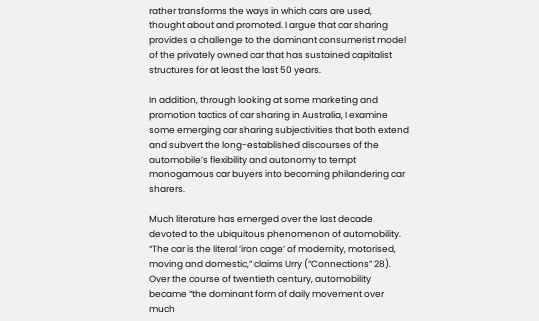rather transforms the ways in which cars are used, thought about and promoted. I argue that car sharing provides a challenge to the dominant consumerist model of the privately owned car that has sustained capitalist structures for at least the last 50 years.

In addition, through looking at some marketing and promotion tactics of car sharing in Australia, I examine some emerging car sharing subjectivities that both extend and subvert the long-established discourses of the automobile’s flexibility and autonomy to tempt monogamous car buyers into becoming philandering car sharers.

Much literature has emerged over the last decade devoted to the ubiquitous phenomenon of automobility. “The car is the literal ‘iron cage’ of modernity, motorised, moving and domestic,” claims Urry (“Connections” 28). Over the course of twentieth century, automobility became “the dominant form of daily movement over much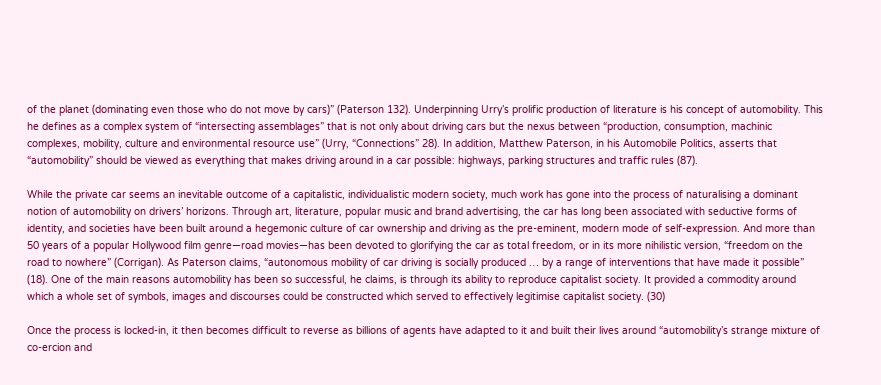of the planet (dominating even those who do not move by cars)” (Paterson 132). Underpinning Urry’s prolific production of literature is his concept of automobility. This he defines as a complex system of “intersecting assemblages” that is not only about driving cars but the nexus between “production, consumption, machinic complexes, mobility, culture and environmental resource use” (Urry, “Connections” 28). In addition, Matthew Paterson, in his Automobile Politics, asserts that “automobility” should be viewed as everything that makes driving around in a car possible: highways, parking structures and traffic rules (87).

While the private car seems an inevitable outcome of a capitalistic, individualistic modern society, much work has gone into the process of naturalising a dominant notion of automobility on drivers’ horizons. Through art, literature, popular music and brand advertising, the car has long been associated with seductive forms of identity, and societies have been built around a hegemonic culture of car ownership and driving as the pre-eminent, modern mode of self-expression. And more than 50 years of a popular Hollywood film genre—road movies—has been devoted to glorifying the car as total freedom, or in its more nihilistic version, “freedom on the road to nowhere” (Corrigan). As Paterson claims, “autonomous mobility of car driving is socially produced … by a range of interventions that have made it possible” (18). One of the main reasons automobility has been so successful, he claims, is through its ability to reproduce capitalist society. It provided a commodity around which a whole set of symbols, images and discourses could be constructed which served to effectively legitimise capitalist society. (30)

Once the process is locked-in, it then becomes difficult to reverse as billions of agents have adapted to it and built their lives around “automobility’s strange mixture of co-ercion and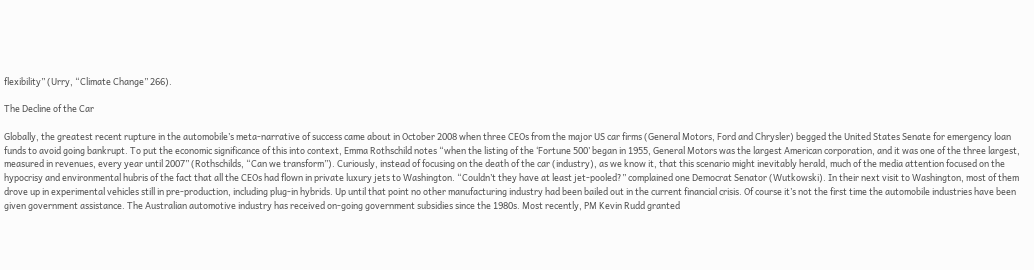flexibility” (Urry, “Climate Change” 266).

The Decline of the Car

Globally, the greatest recent rupture in the automobile’s meta-narrative of success came about in October 2008 when three CEOs from the major US car firms (General Motors, Ford and Chrysler) begged the United States Senate for emergency loan funds to avoid going bankrupt. To put the economic significance of this into context, Emma Rothschild notes “when the listing of the ‘Fortune 500’ began in 1955, General Motors was the largest American corporation, and it was one of the three largest, measured in revenues, every year until 2007” (Rothschilds, “Can we transform”). Curiously, instead of focusing on the death of the car (industry), as we know it, that this scenario might inevitably herald, much of the media attention focused on the hypocrisy and environmental hubris of the fact that all the CEOs had flown in private luxury jets to Washington. “Couldn’t they have at least jet-pooled?” complained one Democrat Senator (Wutkowski). In their next visit to Washington, most of them drove up in experimental vehicles still in pre-production, including plug-in hybrids. Up until that point no other manufacturing industry had been bailed out in the current financial crisis. Of course it’s not the first time the automobile industries have been given government assistance. The Australian automotive industry has received on-going government subsidies since the 1980s. Most recently, PM Kevin Rudd granted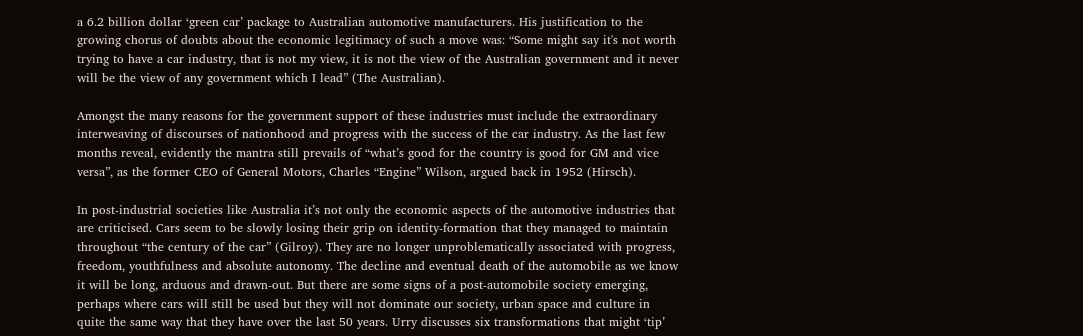a 6.2 billion dollar ‘green car’ package to Australian automotive manufacturers. His justification to the growing chorus of doubts about the economic legitimacy of such a move was: “Some might say it's not worth trying to have a car industry, that is not my view, it is not the view of the Australian government and it never will be the view of any government which I lead” (The Australian).

Amongst the many reasons for the government support of these industries must include the extraordinary interweaving of discourses of nationhood and progress with the success of the car industry. As the last few months reveal, evidently the mantra still prevails of “what’s good for the country is good for GM and vice versa”, as the former CEO of General Motors, Charles “Engine” Wilson, argued back in 1952 (Hirsch).

In post-industrial societies like Australia it’s not only the economic aspects of the automotive industries that are criticised. Cars seem to be slowly losing their grip on identity-formation that they managed to maintain throughout “the century of the car” (Gilroy). They are no longer unproblematically associated with progress, freedom, youthfulness and absolute autonomy. The decline and eventual death of the automobile as we know it will be long, arduous and drawn-out. But there are some signs of a post-automobile society emerging, perhaps where cars will still be used but they will not dominate our society, urban space and culture in quite the same way that they have over the last 50 years. Urry discusses six transformations that might ‘tip’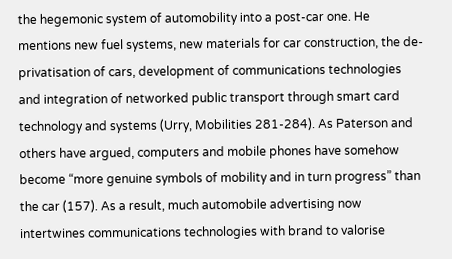the hegemonic system of automobility into a post-car one. He mentions new fuel systems, new materials for car construction, the de-privatisation of cars, development of communications technologies and integration of networked public transport through smart card technology and systems (Urry, Mobilities 281-284). As Paterson and others have argued, computers and mobile phones have somehow become “more genuine symbols of mobility and in turn progress” than the car (157). As a result, much automobile advertising now intertwines communications technologies with brand to valorise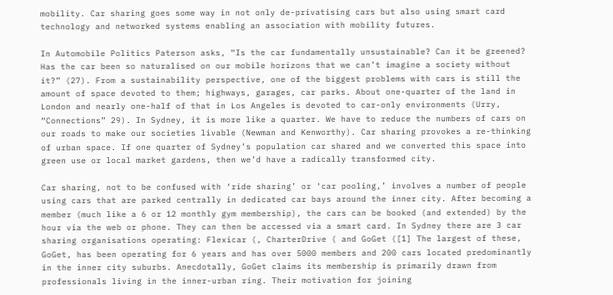mobility. Car sharing goes some way in not only de-privatising cars but also using smart card technology and networked systems enabling an association with mobility futures.

In Automobile Politics Paterson asks, “Is the car fundamentally unsustainable? Can it be greened? Has the car been so naturalised on our mobile horizons that we can’t imagine a society without it?” (27). From a sustainability perspective, one of the biggest problems with cars is still the amount of space devoted to them; highways, garages, car parks. About one-quarter of the land in London and nearly one-half of that in Los Angeles is devoted to car-only environments (Urry, “Connections” 29). In Sydney, it is more like a quarter. We have to reduce the numbers of cars on our roads to make our societies livable (Newman and Kenworthy). Car sharing provokes a re-thinking of urban space. If one quarter of Sydney’s population car shared and we converted this space into green use or local market gardens, then we’d have a radically transformed city.

Car sharing, not to be confused with ‘ride sharing’ or ‘car pooling,’ involves a number of people using cars that are parked centrally in dedicated car bays around the inner city. After becoming a member (much like a 6 or 12 monthly gym membership), the cars can be booked (and extended) by the hour via the web or phone. They can then be accessed via a smart card. In Sydney there are 3 car sharing organisations operating: Flexicar (, CharterDrive ( and GoGet ([1] The largest of these, GoGet, has been operating for 6 years and has over 5000 members and 200 cars located predominantly in the inner city suburbs. Anecdotally, GoGet claims its membership is primarily drawn from professionals living in the inner-urban ring. Their motivation for joining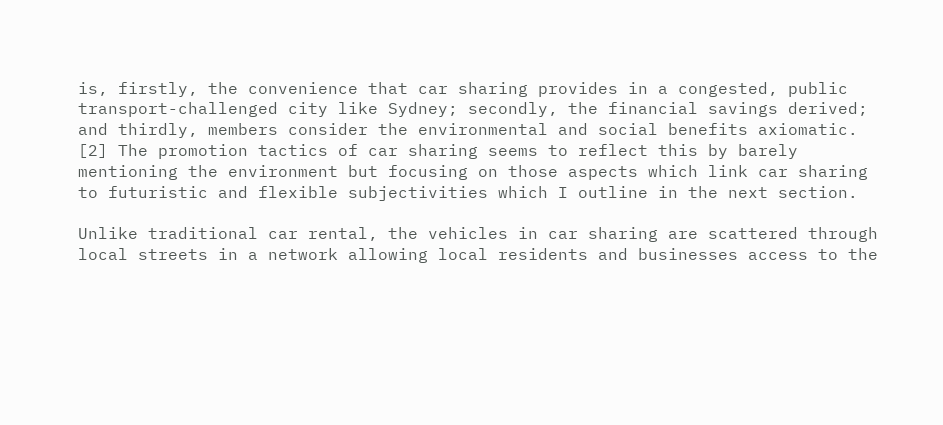is, firstly, the convenience that car sharing provides in a congested, public transport-challenged city like Sydney; secondly, the financial savings derived; and thirdly, members consider the environmental and social benefits axiomatic. [2] The promotion tactics of car sharing seems to reflect this by barely mentioning the environment but focusing on those aspects which link car sharing to futuristic and flexible subjectivities which I outline in the next section.

Unlike traditional car rental, the vehicles in car sharing are scattered through local streets in a network allowing local residents and businesses access to the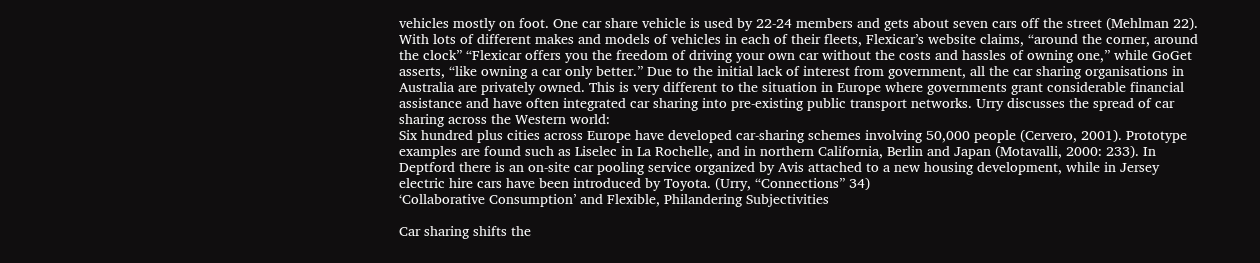vehicles mostly on foot. One car share vehicle is used by 22-24 members and gets about seven cars off the street (Mehlman 22). With lots of different makes and models of vehicles in each of their fleets, Flexicar’s website claims, “around the corner, around the clock” “Flexicar offers you the freedom of driving your own car without the costs and hassles of owning one,” while GoGet asserts, “like owning a car only better.” Due to the initial lack of interest from government, all the car sharing organisations in Australia are privately owned. This is very different to the situation in Europe where governments grant considerable financial assistance and have often integrated car sharing into pre-existing public transport networks. Urry discusses the spread of car sharing across the Western world:
Six hundred plus cities across Europe have developed car-sharing schemes involving 50,000 people (Cervero, 2001). Prototype examples are found such as Liselec in La Rochelle, and in northern California, Berlin and Japan (Motavalli, 2000: 233). In Deptford there is an on-site car pooling service organized by Avis attached to a new housing development, while in Jersey electric hire cars have been introduced by Toyota. (Urry, “Connections” 34)
‘Collaborative Consumption’ and Flexible, Philandering Subjectivities

Car sharing shifts the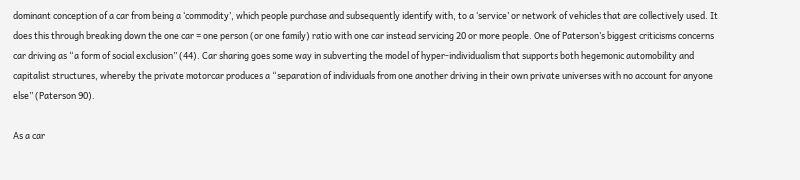dominant conception of a car from being a ‘commodity’, which people purchase and subsequently identify with, to a ‘service’ or network of vehicles that are collectively used. It does this through breaking down the one car = one person (or one family) ratio with one car instead servicing 20 or more people. One of Paterson’s biggest criticisms concerns car driving as “a form of social exclusion” (44). Car sharing goes some way in subverting the model of hyper-individualism that supports both hegemonic automobility and capitalist structures, whereby the private motorcar produces a “separation of individuals from one another driving in their own private universes with no account for anyone else” (Paterson 90).

As a car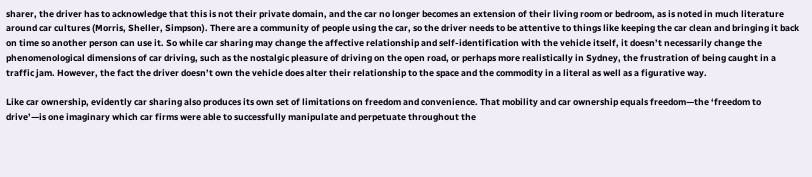sharer, the driver has to acknowledge that this is not their private domain, and the car no longer becomes an extension of their living room or bedroom, as is noted in much literature around car cultures (Morris, Sheller, Simpson). There are a community of people using the car, so the driver needs to be attentive to things like keeping the car clean and bringing it back on time so another person can use it. So while car sharing may change the affective relationship and self-identification with the vehicle itself, it doesn’t necessarily change the phenomenological dimensions of car driving, such as the nostalgic pleasure of driving on the open road, or perhaps more realistically in Sydney, the frustration of being caught in a traffic jam. However, the fact the driver doesn’t own the vehicle does alter their relationship to the space and the commodity in a literal as well as a figurative way.

Like car ownership, evidently car sharing also produces its own set of limitations on freedom and convenience. That mobility and car ownership equals freedom—the ‘freedom to drive’—is one imaginary which car firms were able to successfully manipulate and perpetuate throughout the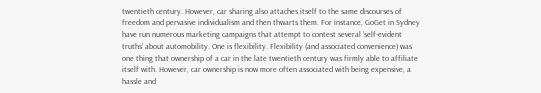twentieth century. However, car sharing also attaches itself to the same discourses of freedom and pervasive individualism and then thwarts them. For instance, GoGet in Sydney have run numerous marketing campaigns that attempt to contest several ‘self-evident truths’ about automobility. One is flexibility. Flexibility (and associated convenience) was one thing that ownership of a car in the late twentieth century was firmly able to affiliate itself with. However, car ownership is now more often associated with being expensive, a hassle and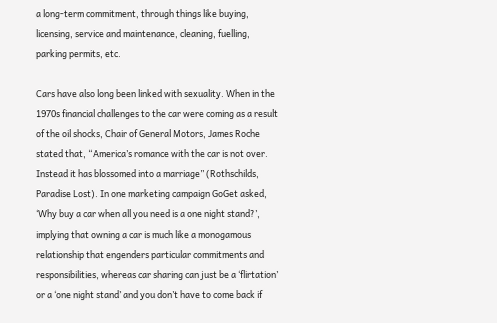a long-term commitment, through things like buying, licensing, service and maintenance, cleaning, fuelling, parking permits, etc.

Cars have also long been linked with sexuality. When in the 1970s financial challenges to the car were coming as a result of the oil shocks, Chair of General Motors, James Roche stated that, “America’s romance with the car is not over. Instead it has blossomed into a marriage” (Rothschilds, Paradise Lost). In one marketing campaign GoGet asked, ‘Why buy a car when all you need is a one night stand?’, implying that owning a car is much like a monogamous relationship that engenders particular commitments and responsibilities, whereas car sharing can just be a ‘flirtation’ or a ‘one night stand’ and you don’t have to come back if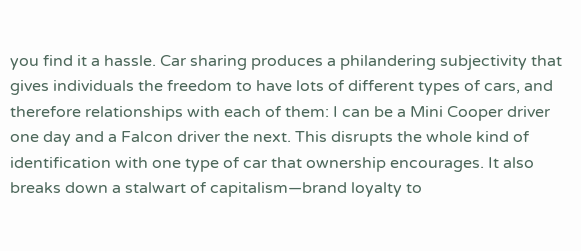you find it a hassle. Car sharing produces a philandering subjectivity that gives individuals the freedom to have lots of different types of cars, and therefore relationships with each of them: I can be a Mini Cooper driver one day and a Falcon driver the next. This disrupts the whole kind of identification with one type of car that ownership encourages. It also breaks down a stalwart of capitalism—brand loyalty to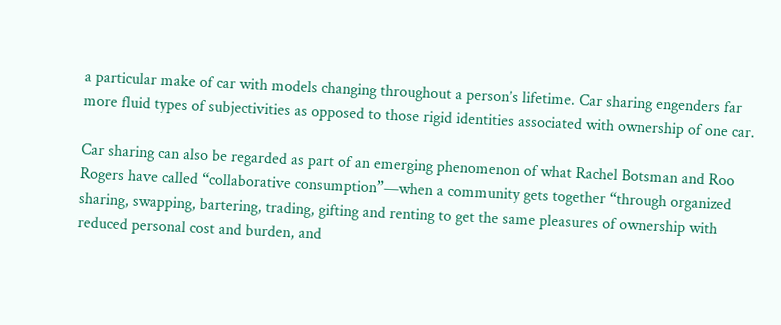a particular make of car with models changing throughout a person’s lifetime. Car sharing engenders far more fluid types of subjectivities as opposed to those rigid identities associated with ownership of one car.

Car sharing can also be regarded as part of an emerging phenomenon of what Rachel Botsman and Roo Rogers have called “collaborative consumption”—when a community gets together “through organized sharing, swapping, bartering, trading, gifting and renting to get the same pleasures of ownership with reduced personal cost and burden, and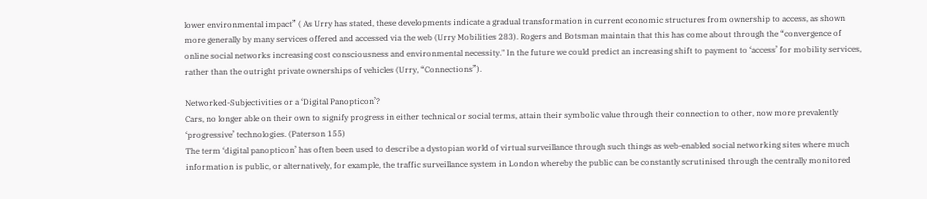lower environmental impact” ( As Urry has stated, these developments indicate a gradual transformation in current economic structures from ownership to access, as shown more generally by many services offered and accessed via the web (Urry Mobilities 283). Rogers and Botsman maintain that this has come about through the “convergence of online social networks increasing cost consciousness and environmental necessity." In the future we could predict an increasing shift to payment to ‘access’ for mobility services, rather than the outright private ownerships of vehicles (Urry, “Connections”).

Networked-Subjectivities or a ‘Digital Panopticon’?
Cars, no longer able on their own to signify progress in either technical or social terms, attain their symbolic value through their connection to other, now more prevalently ‘progressive’ technologies. (Paterson 155)
The term ‘digital panopticon’ has often been used to describe a dystopian world of virtual surveillance through such things as web-enabled social networking sites where much information is public, or alternatively, for example, the traffic surveillance system in London whereby the public can be constantly scrutinised through the centrally monitored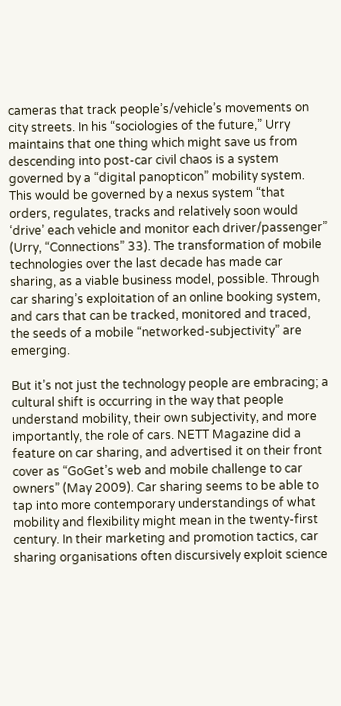cameras that track people’s/vehicle’s movements on city streets. In his “sociologies of the future,” Urry maintains that one thing which might save us from descending into post-car civil chaos is a system governed by a “digital panopticon” mobility system. This would be governed by a nexus system “that orders, regulates, tracks and relatively soon would ‘drive’ each vehicle and monitor each driver/passenger” (Urry, “Connections” 33). The transformation of mobile technologies over the last decade has made car sharing, as a viable business model, possible. Through car sharing’s exploitation of an online booking system, and cars that can be tracked, monitored and traced, the seeds of a mobile “networked-subjectivity” are emerging.

But it’s not just the technology people are embracing; a cultural shift is occurring in the way that people understand mobility, their own subjectivity, and more importantly, the role of cars. NETT Magazine did a feature on car sharing, and advertised it on their front cover as “GoGet’s web and mobile challenge to car owners” (May 2009). Car sharing seems to be able to tap into more contemporary understandings of what mobility and flexibility might mean in the twenty-first century. In their marketing and promotion tactics, car sharing organisations often discursively exploit science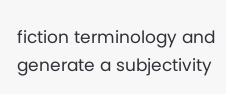fiction terminology and generate a subjectivity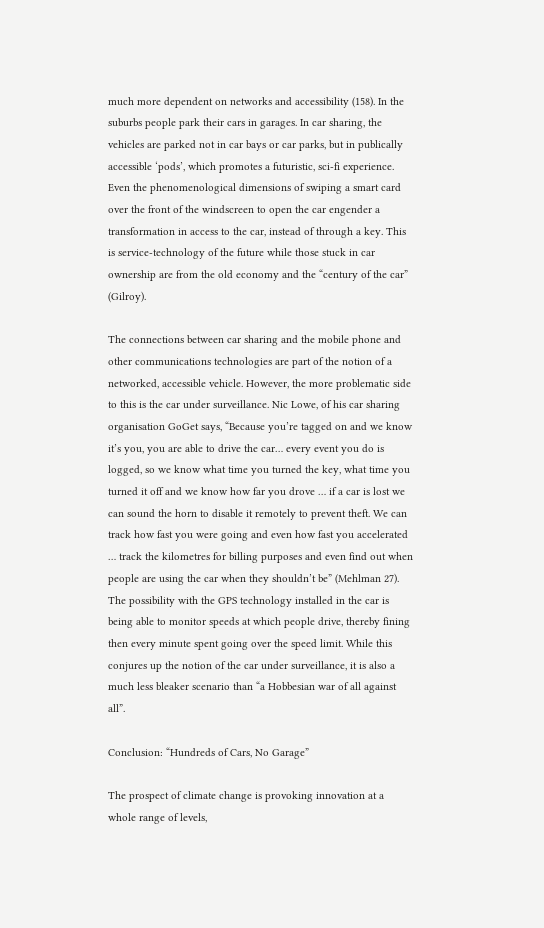much more dependent on networks and accessibility (158). In the suburbs people park their cars in garages. In car sharing, the vehicles are parked not in car bays or car parks, but in publically accessible ‘pods’, which promotes a futuristic, sci-fi experience. Even the phenomenological dimensions of swiping a smart card over the front of the windscreen to open the car engender a transformation in access to the car, instead of through a key. This is service-technology of the future while those stuck in car ownership are from the old economy and the “century of the car” (Gilroy).

The connections between car sharing and the mobile phone and other communications technologies are part of the notion of a networked, accessible vehicle. However, the more problematic side to this is the car under surveillance. Nic Lowe, of his car sharing organisation GoGet says, “Because you’re tagged on and we know it’s you, you are able to drive the car… every event you do is logged, so we know what time you turned the key, what time you turned it off and we know how far you drove … if a car is lost we can sound the horn to disable it remotely to prevent theft. We can track how fast you were going and even how fast you accelerated … track the kilometres for billing purposes and even find out when people are using the car when they shouldn’t be” (Mehlman 27). The possibility with the GPS technology installed in the car is being able to monitor speeds at which people drive, thereby fining then every minute spent going over the speed limit. While this conjures up the notion of the car under surveillance, it is also a much less bleaker scenario than “a Hobbesian war of all against all”.

Conclusion: “Hundreds of Cars, No Garage”

The prospect of climate change is provoking innovation at a whole range of levels,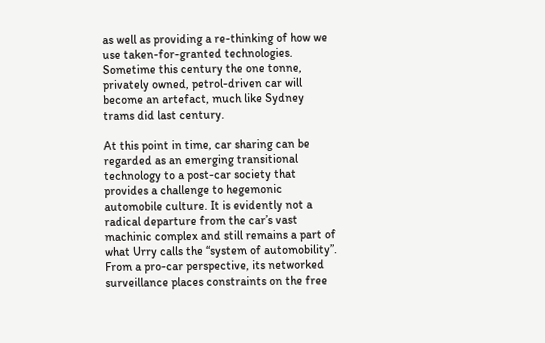as well as providing a re-thinking of how we use taken-for-granted technologies. Sometime this century the one tonne, privately owned, petrol-driven car will become an artefact, much like Sydney trams did last century.

At this point in time, car sharing can be regarded as an emerging transitional technology to a post-car society that provides a challenge to hegemonic automobile culture. It is evidently not a radical departure from the car’s vast machinic complex and still remains a part of what Urry calls the “system of automobility”. From a pro-car perspective, its networked surveillance places constraints on the free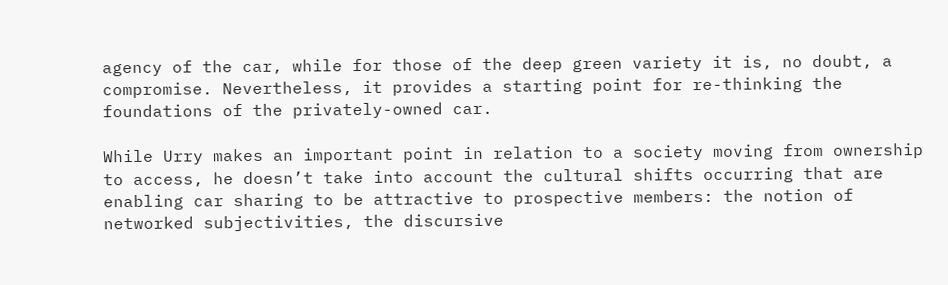agency of the car, while for those of the deep green variety it is, no doubt, a compromise. Nevertheless, it provides a starting point for re-thinking the foundations of the privately-owned car.

While Urry makes an important point in relation to a society moving from ownership to access, he doesn’t take into account the cultural shifts occurring that are enabling car sharing to be attractive to prospective members: the notion of networked subjectivities, the discursive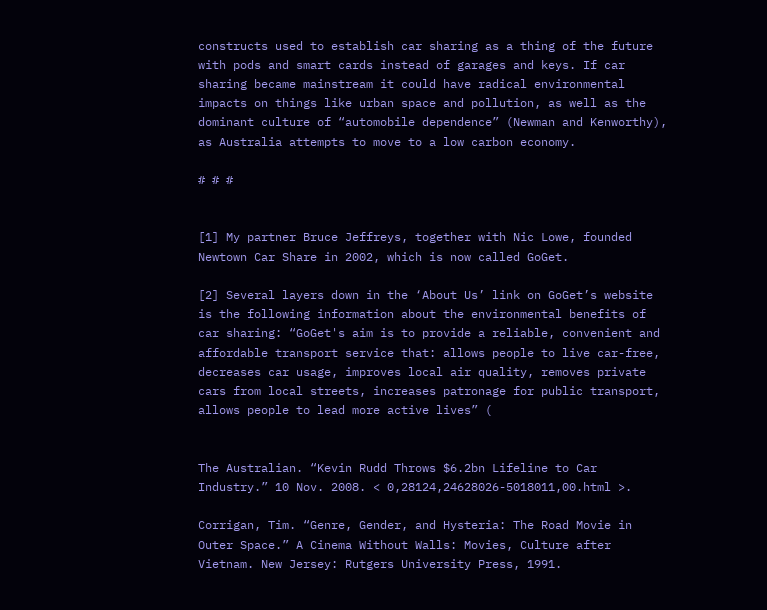constructs used to establish car sharing as a thing of the future with pods and smart cards instead of garages and keys. If car sharing became mainstream it could have radical environmental impacts on things like urban space and pollution, as well as the dominant culture of “automobile dependence” (Newman and Kenworthy), as Australia attempts to move to a low carbon economy.

# # #


[1] My partner Bruce Jeffreys, together with Nic Lowe, founded Newtown Car Share in 2002, which is now called GoGet.

[2] Several layers down in the ‘About Us’ link on GoGet’s website is the following information about the environmental benefits of car sharing: “GoGet's aim is to provide a reliable, convenient and affordable transport service that: allows people to live car-free, decreases car usage, improves local air quality, removes private cars from local streets, increases patronage for public transport, allows people to lead more active lives” (


The Australian. “Kevin Rudd Throws $6.2bn Lifeline to Car Industry.” 10 Nov. 2008. < 0,28124,24628026-5018011,00.html >.

Corrigan, Tim. “Genre, Gender, and Hysteria: The Road Movie in Outer Space.” A Cinema Without Walls: Movies, Culture after Vietnam. New Jersey: Rutgers University Press, 1991.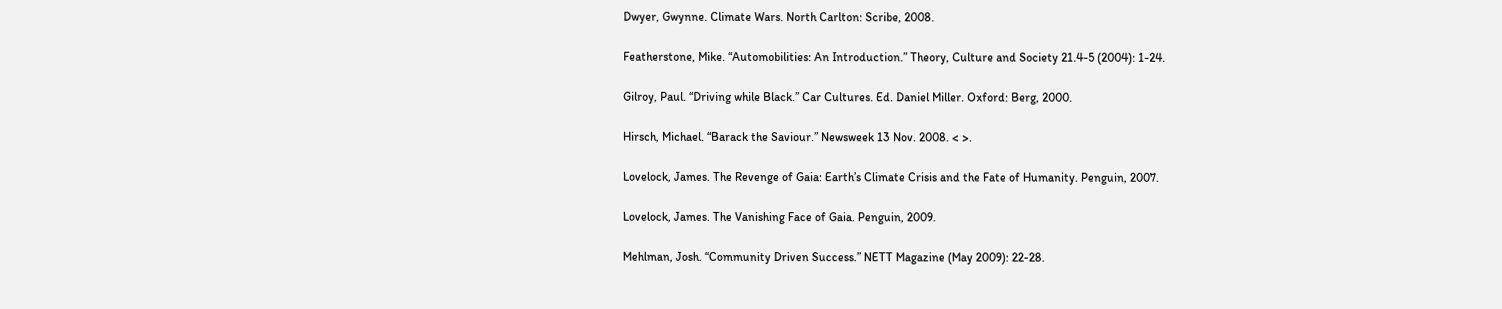Dwyer, Gwynne. Climate Wars. North Carlton: Scribe, 2008.

Featherstone, Mike. “Automobilities: An Introduction.” Theory, Culture and Society 21.4-5 (2004): 1-24.

Gilroy, Paul. “Driving while Black.” Car Cultures. Ed. Daniel Miller. Oxford: Berg, 2000.

Hirsch, Michael. “Barack the Saviour.” Newsweek 13 Nov. 2008. < >.

Lovelock, James. The Revenge of Gaia: Earth’s Climate Crisis and the Fate of Humanity. Penguin, 2007.

Lovelock, James. The Vanishing Face of Gaia. Penguin, 2009.

Mehlman, Josh. “Community Driven Success.” NETT Magazine (May 2009): 22-28.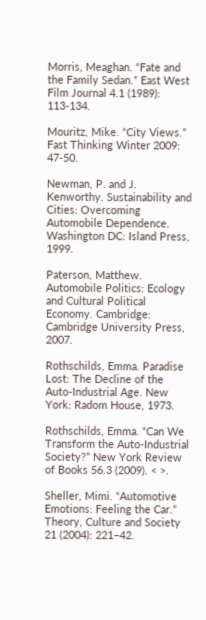Morris, Meaghan. “Fate and the Family Sedan.” East West Film Journal 4.1 (1989): 113-134.

Mouritz, Mike. “City Views.” Fast Thinking Winter 2009: 47-50.

Newman, P. and J. Kenworthy. Sustainability and Cities: Overcoming Automobile Dependence. Washington DC: Island Press, 1999.

Paterson, Matthew. Automobile Politics: Ecology and Cultural Political Economy. Cambridge: Cambridge University Press, 2007.

Rothschilds, Emma. Paradise Lost: The Decline of the Auto-Industrial Age. New York: Radom House, 1973.

Rothschilds, Emma. “Can We Transform the Auto-Industrial Society?” New York Review of Books 56.3 (2009). < >.

Sheller, Mimi. “Automotive Emotions: Feeling the Car.” Theory, Culture and Society 21 (2004): 221–42.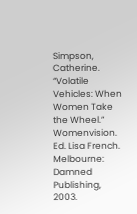Simpson, Catherine. “Volatile Vehicles: When Women Take the Wheel.” Womenvision. Ed. Lisa French. Melbourne: Damned Publishing, 2003.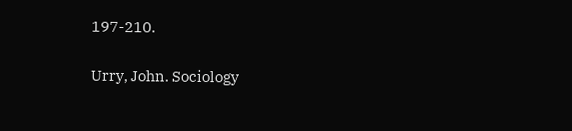197-210.

Urry, John. Sociology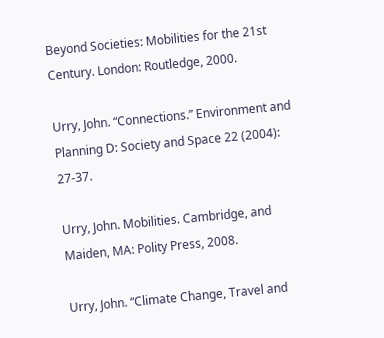Beyond Societies: Mobilities for the 21st Century. London: Routledge, 2000.

Urry, John. “Connections.” Environment and Planning D: Society and Space 22 (2004): 27-37.

Urry, John. Mobilities. Cambridge, and Maiden, MA: Polity Press, 2008.

Urry, John. “Climate Change, Travel and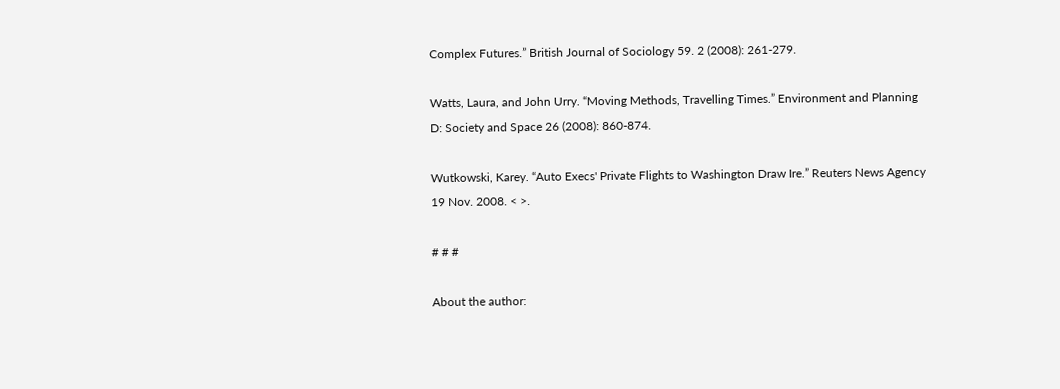Complex Futures.” British Journal of Sociology 59. 2 (2008): 261-279.

Watts, Laura, and John Urry. “Moving Methods, Travelling Times.” Environment and Planning D: Society and Space 26 (2008): 860-874.

Wutkowski, Karey. “Auto Execs' Private Flights to Washington Draw Ire.” Reuters News Agency 19 Nov. 2008. < >.

# # #

About the author: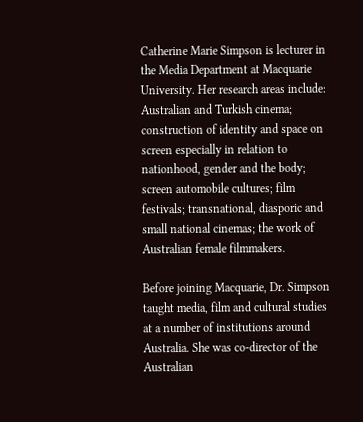Catherine Marie Simpson is lecturer in the Media Department at Macquarie University. Her research areas include: Australian and Turkish cinema; construction of identity and space on screen especially in relation to nationhood, gender and the body; screen automobile cultures; film festivals; transnational, diasporic and small national cinemas; the work of Australian female filmmakers.

Before joining Macquarie, Dr. Simpson taught media, film and cultural studies at a number of institutions around Australia. She was co-director of the Australian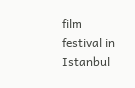film festival in Istanbul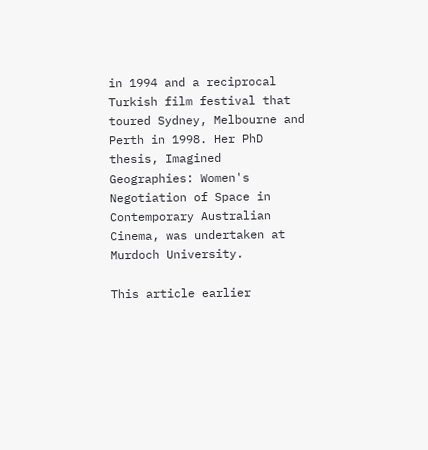in 1994 and a reciprocal Turkish film festival that toured Sydney, Melbourne and Perth in 1998. Her PhD thesis, Imagined Geographies: Women's Negotiation of Space in Contemporary Australian Cinema, was undertaken at Murdoch University.

This article earlier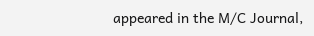appeared in the M/C Journal,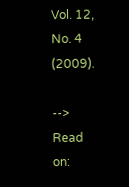Vol. 12, No. 4 (2009).

--> Read on: